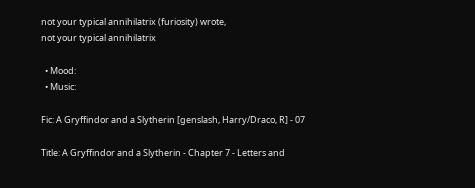not your typical annihilatrix (furiosity) wrote,
not your typical annihilatrix

  • Mood:
  • Music:

Fic: A Gryffindor and a Slytherin [genslash, Harry/Draco, R] - 07

Title: A Gryffindor and a Slytherin - Chapter 7 - Letters and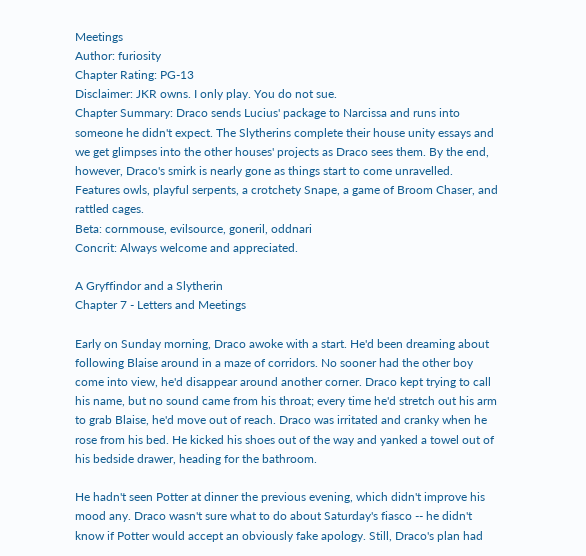Meetings
Author: furiosity
Chapter Rating: PG-13
Disclaimer: JKR owns. I only play. You do not sue.
Chapter Summary: Draco sends Lucius' package to Narcissa and runs into someone he didn't expect. The Slytherins complete their house unity essays and we get glimpses into the other houses' projects as Draco sees them. By the end, however, Draco's smirk is nearly gone as things start to come unravelled. Features owls, playful serpents, a crotchety Snape, a game of Broom Chaser, and rattled cages.
Beta: cornmouse, evilsource, goneril, oddnari
Concrit: Always welcome and appreciated.

A Gryffindor and a Slytherin
Chapter 7 - Letters and Meetings

Early on Sunday morning, Draco awoke with a start. He'd been dreaming about following Blaise around in a maze of corridors. No sooner had the other boy come into view, he'd disappear around another corner. Draco kept trying to call his name, but no sound came from his throat; every time he'd stretch out his arm to grab Blaise, he'd move out of reach. Draco was irritated and cranky when he rose from his bed. He kicked his shoes out of the way and yanked a towel out of his bedside drawer, heading for the bathroom.

He hadn't seen Potter at dinner the previous evening, which didn't improve his mood any. Draco wasn't sure what to do about Saturday's fiasco -- he didn't know if Potter would accept an obviously fake apology. Still, Draco's plan had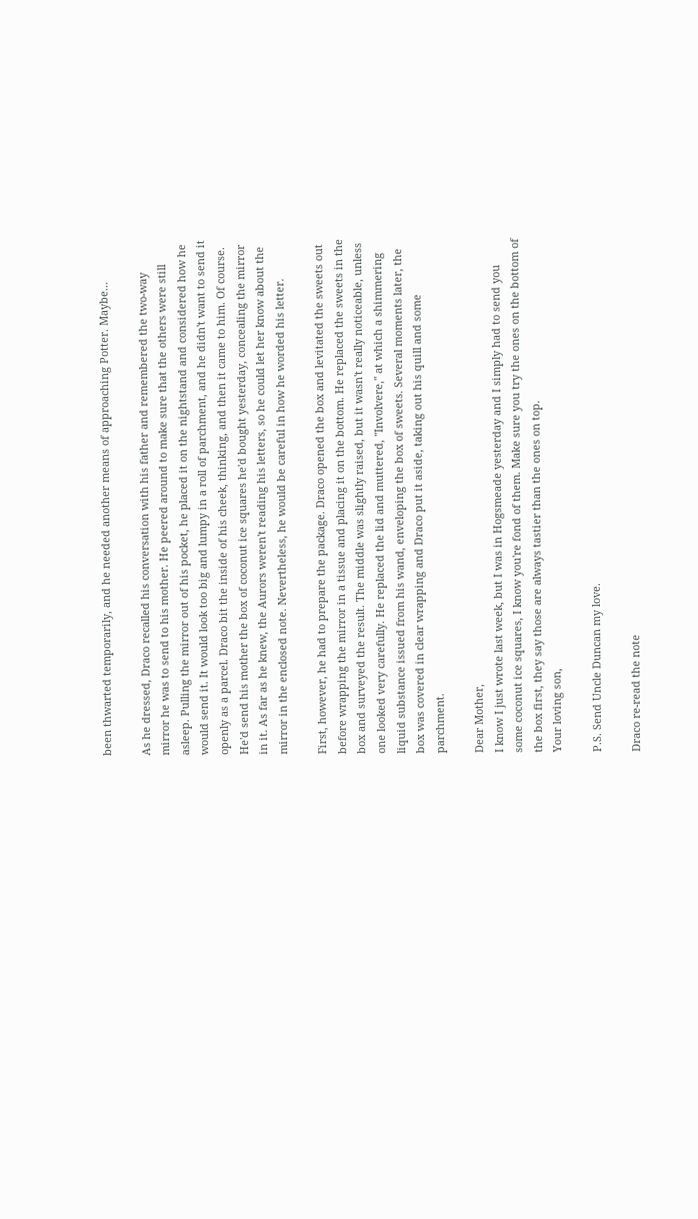been thwarted temporarily, and he needed another means of approaching Potter. Maybe...

As he dressed, Draco recalled his conversation with his father and remembered the two-way mirror he was to send to his mother. He peered around to make sure that the others were still asleep. Pulling the mirror out of his pocket, he placed it on the nightstand and considered how he would send it. It would look too big and lumpy in a roll of parchment, and he didn't want to send it openly as a parcel. Draco bit the inside of his cheek, thinking, and then it came to him. Of course. He'd send his mother the box of coconut ice squares he'd bought yesterday, concealing the mirror in it. As far as he knew, the Aurors weren't reading his letters, so he could let her know about the mirror in the enclosed note. Nevertheless, he would be careful in how he worded his letter.

First, however, he had to prepare the package. Draco opened the box and levitated the sweets out before wrapping the mirror in a tissue and placing it on the bottom. He replaced the sweets in the box and surveyed the result. The middle was slightly raised, but it wasn't really noticeable, unless one looked very carefully. He replaced the lid and muttered, "Involvere," at which a shimmering liquid substance issued from his wand, enveloping the box of sweets. Several moments later, the box was covered in clear wrapping and Draco put it aside, taking out his quill and some parchment.

Dear Mother,
I know I just wrote last week, but I was in Hogsmeade yesterday and I simply had to send you some coconut ice squares, I know you're fond of them. Make sure you try the ones on the bottom of the box first, they say those are always tastier than the ones on top.
Your loving son,

P.S. Send Uncle Duncan my love.

Draco re-read the note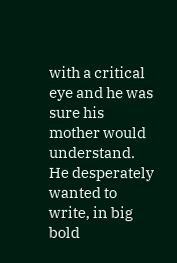with a critical eye and he was sure his mother would understand. He desperately wanted to write, in big bold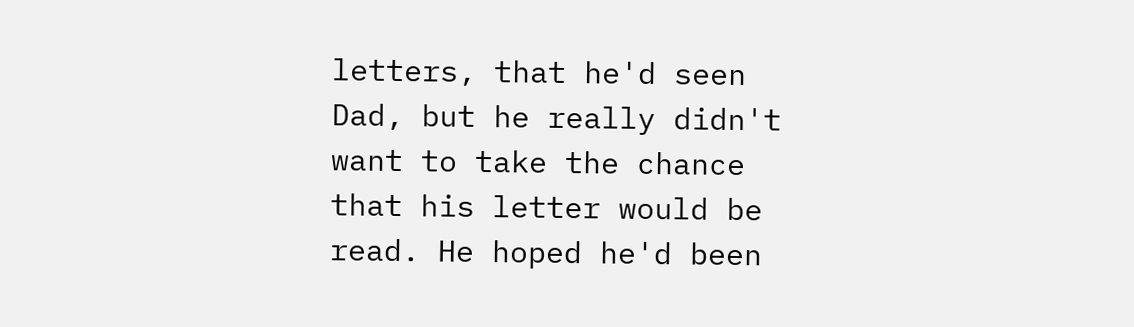letters, that he'd seen Dad, but he really didn't want to take the chance that his letter would be read. He hoped he'd been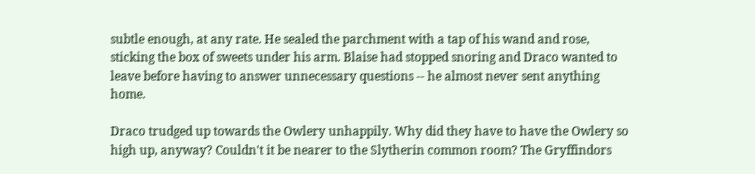subtle enough, at any rate. He sealed the parchment with a tap of his wand and rose, sticking the box of sweets under his arm. Blaise had stopped snoring and Draco wanted to leave before having to answer unnecessary questions -- he almost never sent anything home.

Draco trudged up towards the Owlery unhappily. Why did they have to have the Owlery so high up, anyway? Couldn't it be nearer to the Slytherin common room? The Gryffindors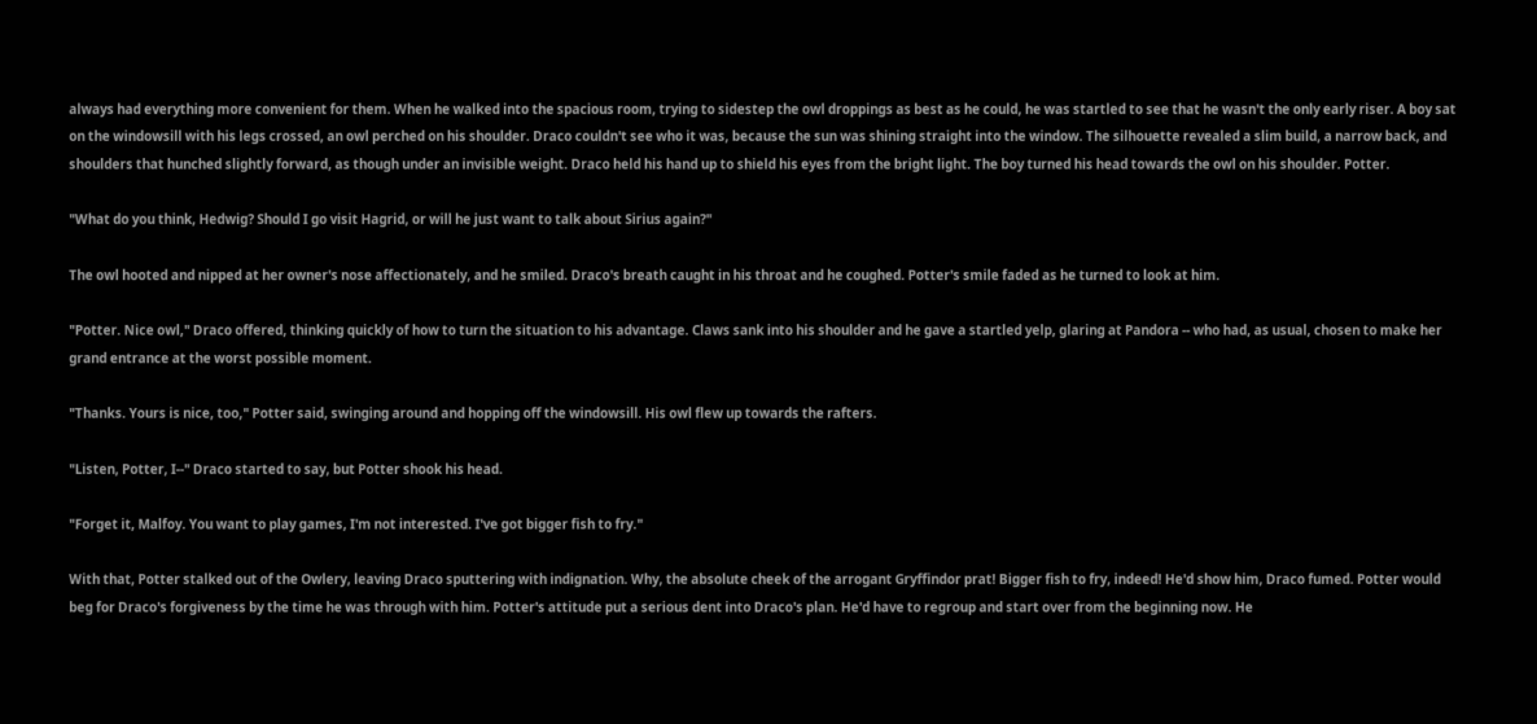always had everything more convenient for them. When he walked into the spacious room, trying to sidestep the owl droppings as best as he could, he was startled to see that he wasn't the only early riser. A boy sat on the windowsill with his legs crossed, an owl perched on his shoulder. Draco couldn't see who it was, because the sun was shining straight into the window. The silhouette revealed a slim build, a narrow back, and shoulders that hunched slightly forward, as though under an invisible weight. Draco held his hand up to shield his eyes from the bright light. The boy turned his head towards the owl on his shoulder. Potter.

"What do you think, Hedwig? Should I go visit Hagrid, or will he just want to talk about Sirius again?"

The owl hooted and nipped at her owner's nose affectionately, and he smiled. Draco's breath caught in his throat and he coughed. Potter's smile faded as he turned to look at him.

"Potter. Nice owl," Draco offered, thinking quickly of how to turn the situation to his advantage. Claws sank into his shoulder and he gave a startled yelp, glaring at Pandora -- who had, as usual, chosen to make her grand entrance at the worst possible moment.

"Thanks. Yours is nice, too," Potter said, swinging around and hopping off the windowsill. His owl flew up towards the rafters.

"Listen, Potter, I--" Draco started to say, but Potter shook his head.

"Forget it, Malfoy. You want to play games, I'm not interested. I've got bigger fish to fry."

With that, Potter stalked out of the Owlery, leaving Draco sputtering with indignation. Why, the absolute cheek of the arrogant Gryffindor prat! Bigger fish to fry, indeed! He'd show him, Draco fumed. Potter would beg for Draco's forgiveness by the time he was through with him. Potter's attitude put a serious dent into Draco's plan. He'd have to regroup and start over from the beginning now. He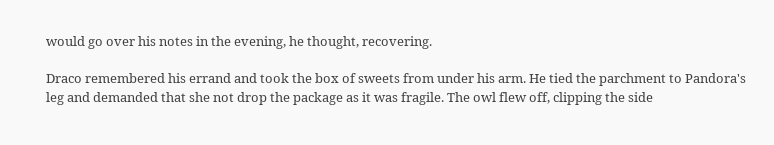would go over his notes in the evening, he thought, recovering.

Draco remembered his errand and took the box of sweets from under his arm. He tied the parchment to Pandora's leg and demanded that she not drop the package as it was fragile. The owl flew off, clipping the side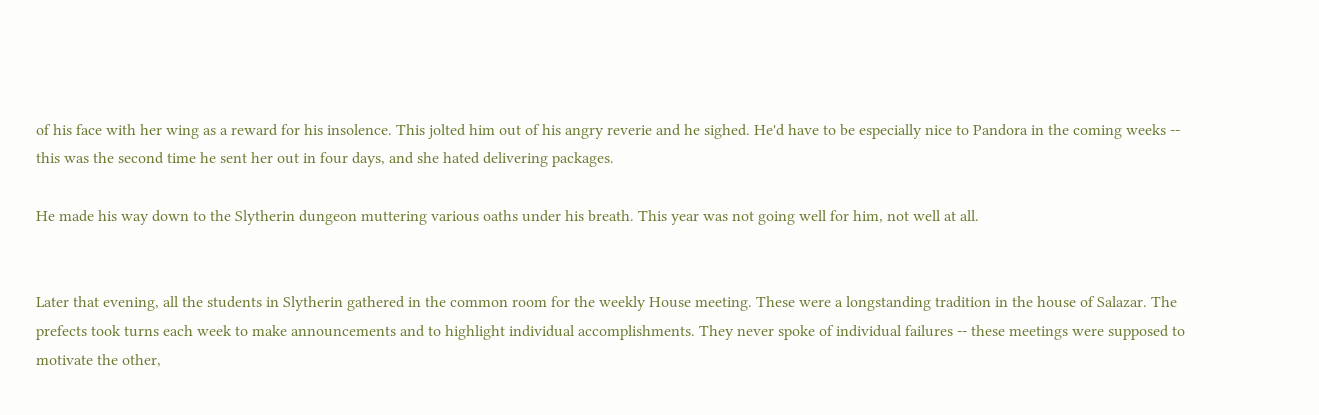of his face with her wing as a reward for his insolence. This jolted him out of his angry reverie and he sighed. He'd have to be especially nice to Pandora in the coming weeks -- this was the second time he sent her out in four days, and she hated delivering packages.

He made his way down to the Slytherin dungeon muttering various oaths under his breath. This year was not going well for him, not well at all.


Later that evening, all the students in Slytherin gathered in the common room for the weekly House meeting. These were a longstanding tradition in the house of Salazar. The prefects took turns each week to make announcements and to highlight individual accomplishments. They never spoke of individual failures -- these meetings were supposed to motivate the other,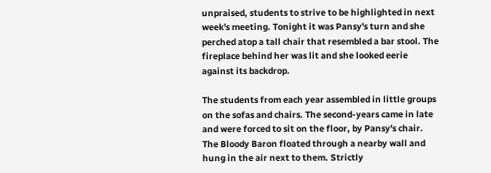unpraised, students to strive to be highlighted in next week's meeting. Tonight it was Pansy's turn and she perched atop a tall chair that resembled a bar stool. The fireplace behind her was lit and she looked eerie against its backdrop.

The students from each year assembled in little groups on the sofas and chairs. The second-years came in late and were forced to sit on the floor, by Pansy's chair. The Bloody Baron floated through a nearby wall and hung in the air next to them. Strictly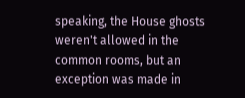speaking, the House ghosts weren't allowed in the common rooms, but an exception was made in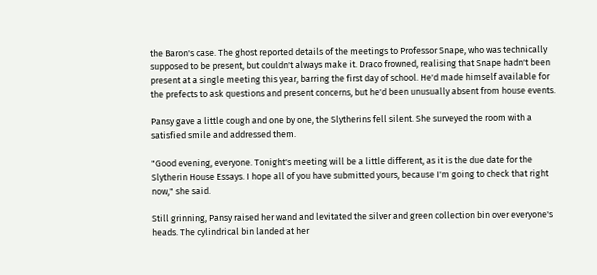the Baron's case. The ghost reported details of the meetings to Professor Snape, who was technically supposed to be present, but couldn't always make it. Draco frowned, realising that Snape hadn't been present at a single meeting this year, barring the first day of school. He'd made himself available for the prefects to ask questions and present concerns, but he'd been unusually absent from house events.

Pansy gave a little cough and one by one, the Slytherins fell silent. She surveyed the room with a satisfied smile and addressed them.

"Good evening, everyone. Tonight's meeting will be a little different, as it is the due date for the Slytherin House Essays. I hope all of you have submitted yours, because I'm going to check that right now," she said.

Still grinning, Pansy raised her wand and levitated the silver and green collection bin over everyone's heads. The cylindrical bin landed at her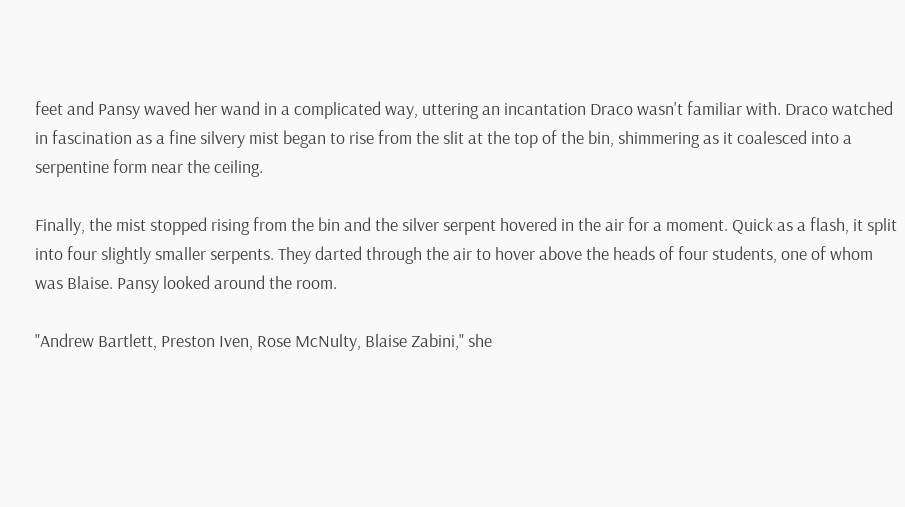feet and Pansy waved her wand in a complicated way, uttering an incantation Draco wasn't familiar with. Draco watched in fascination as a fine silvery mist began to rise from the slit at the top of the bin, shimmering as it coalesced into a serpentine form near the ceiling.

Finally, the mist stopped rising from the bin and the silver serpent hovered in the air for a moment. Quick as a flash, it split into four slightly smaller serpents. They darted through the air to hover above the heads of four students, one of whom was Blaise. Pansy looked around the room.

"Andrew Bartlett, Preston Iven, Rose McNulty, Blaise Zabini," she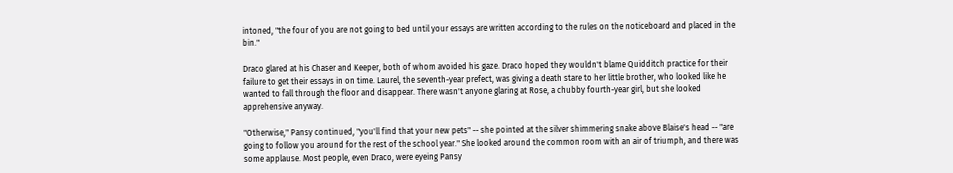intoned, "the four of you are not going to bed until your essays are written according to the rules on the noticeboard and placed in the bin."

Draco glared at his Chaser and Keeper, both of whom avoided his gaze. Draco hoped they wouldn't blame Quidditch practice for their failure to get their essays in on time. Laurel, the seventh-year prefect, was giving a death stare to her little brother, who looked like he wanted to fall through the floor and disappear. There wasn't anyone glaring at Rose, a chubby fourth-year girl, but she looked apprehensive anyway.

"Otherwise," Pansy continued, "you'll find that your new pets" -- she pointed at the silver shimmering snake above Blaise's head -- "are going to follow you around for the rest of the school year." She looked around the common room with an air of triumph, and there was some applause. Most people, even Draco, were eyeing Pansy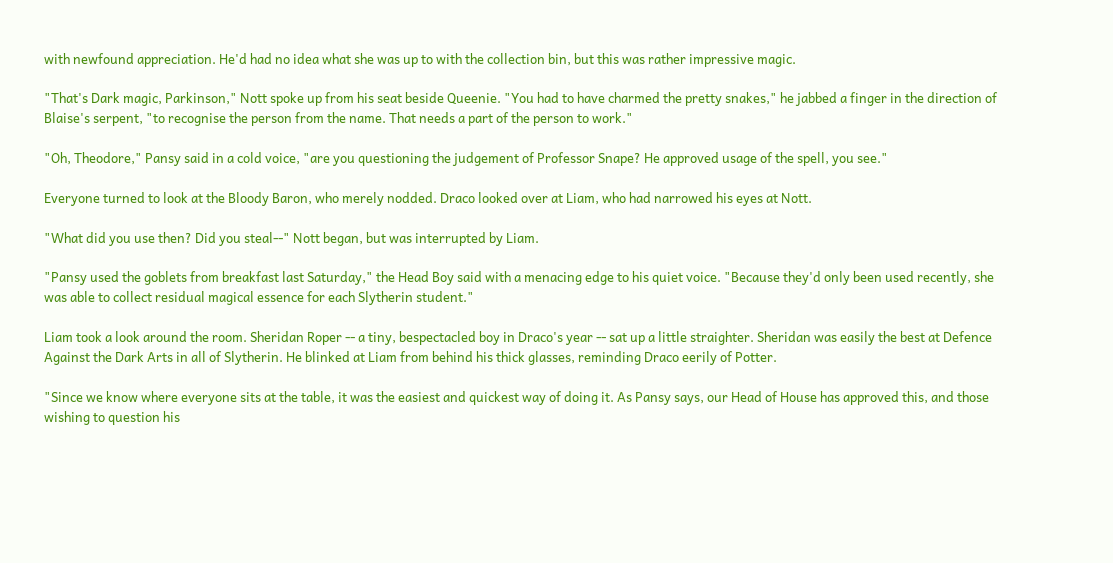with newfound appreciation. He'd had no idea what she was up to with the collection bin, but this was rather impressive magic.

"That's Dark magic, Parkinson," Nott spoke up from his seat beside Queenie. "You had to have charmed the pretty snakes," he jabbed a finger in the direction of Blaise's serpent, "to recognise the person from the name. That needs a part of the person to work."

"Oh, Theodore," Pansy said in a cold voice, "are you questioning the judgement of Professor Snape? He approved usage of the spell, you see."

Everyone turned to look at the Bloody Baron, who merely nodded. Draco looked over at Liam, who had narrowed his eyes at Nott.

"What did you use then? Did you steal--" Nott began, but was interrupted by Liam.

"Pansy used the goblets from breakfast last Saturday," the Head Boy said with a menacing edge to his quiet voice. "Because they'd only been used recently, she was able to collect residual magical essence for each Slytherin student."

Liam took a look around the room. Sheridan Roper -- a tiny, bespectacled boy in Draco's year -- sat up a little straighter. Sheridan was easily the best at Defence Against the Dark Arts in all of Slytherin. He blinked at Liam from behind his thick glasses, reminding Draco eerily of Potter.

"Since we know where everyone sits at the table, it was the easiest and quickest way of doing it. As Pansy says, our Head of House has approved this, and those wishing to question his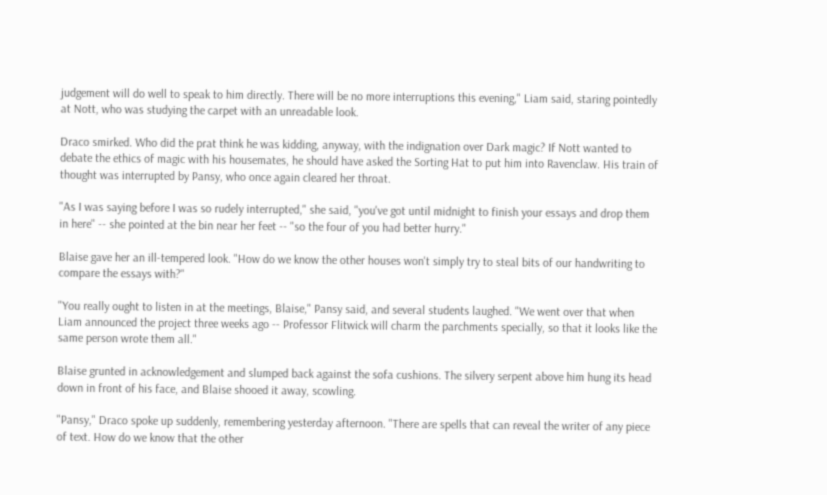judgement will do well to speak to him directly. There will be no more interruptions this evening," Liam said, staring pointedly at Nott, who was studying the carpet with an unreadable look.

Draco smirked. Who did the prat think he was kidding, anyway, with the indignation over Dark magic? If Nott wanted to debate the ethics of magic with his housemates, he should have asked the Sorting Hat to put him into Ravenclaw. His train of thought was interrupted by Pansy, who once again cleared her throat.

"As I was saying before I was so rudely interrupted," she said, "you've got until midnight to finish your essays and drop them in here" -- she pointed at the bin near her feet -- "so the four of you had better hurry."

Blaise gave her an ill-tempered look. "How do we know the other houses won't simply try to steal bits of our handwriting to compare the essays with?"

"You really ought to listen in at the meetings, Blaise," Pansy said, and several students laughed. "We went over that when Liam announced the project three weeks ago -- Professor Flitwick will charm the parchments specially, so that it looks like the same person wrote them all."

Blaise grunted in acknowledgement and slumped back against the sofa cushions. The silvery serpent above him hung its head down in front of his face, and Blaise shooed it away, scowling.

"Pansy," Draco spoke up suddenly, remembering yesterday afternoon. "There are spells that can reveal the writer of any piece of text. How do we know that the other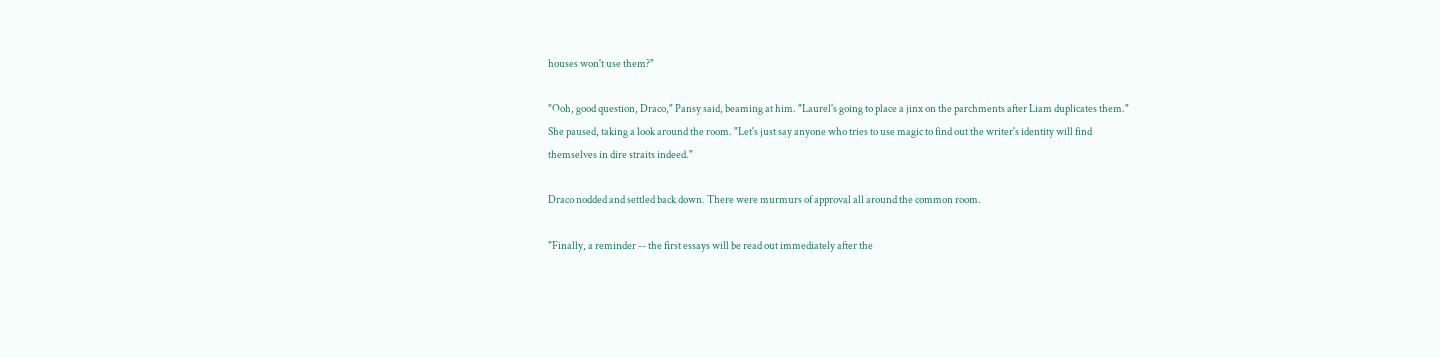houses won't use them?"

"Ooh, good question, Draco," Pansy said, beaming at him. "Laurel's going to place a jinx on the parchments after Liam duplicates them." She paused, taking a look around the room. "Let's just say anyone who tries to use magic to find out the writer's identity will find themselves in dire straits indeed."

Draco nodded and settled back down. There were murmurs of approval all around the common room.

"Finally, a reminder -- the first essays will be read out immediately after the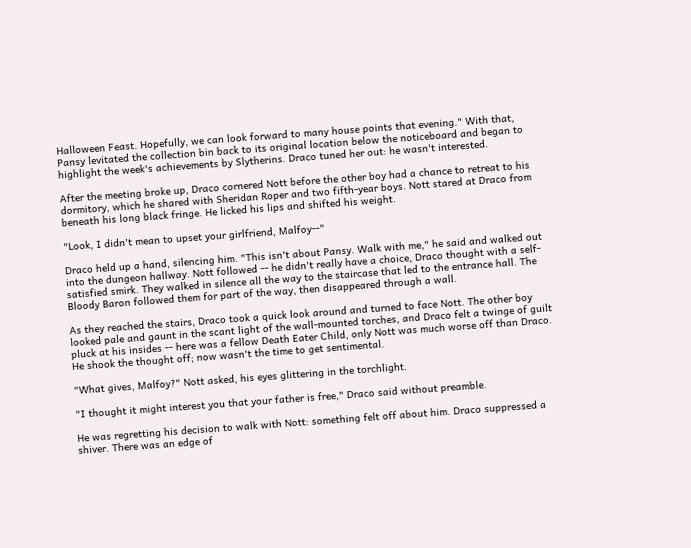Halloween Feast. Hopefully, we can look forward to many house points that evening." With that, Pansy levitated the collection bin back to its original location below the noticeboard and began to highlight the week's achievements by Slytherins. Draco tuned her out: he wasn't interested.

After the meeting broke up, Draco cornered Nott before the other boy had a chance to retreat to his dormitory, which he shared with Sheridan Roper and two fifth-year boys. Nott stared at Draco from beneath his long black fringe. He licked his lips and shifted his weight.

"Look, I didn't mean to upset your girlfriend, Malfoy--"

Draco held up a hand, silencing him. "This isn't about Pansy. Walk with me," he said and walked out into the dungeon hallway. Nott followed -- he didn't really have a choice, Draco thought with a self-satisfied smirk. They walked in silence all the way to the staircase that led to the entrance hall. The Bloody Baron followed them for part of the way, then disappeared through a wall.

As they reached the stairs, Draco took a quick look around and turned to face Nott. The other boy looked pale and gaunt in the scant light of the wall-mounted torches, and Draco felt a twinge of guilt pluck at his insides -- here was a fellow Death Eater Child, only Nott was much worse off than Draco. He shook the thought off; now wasn't the time to get sentimental.

"What gives, Malfoy?" Nott asked, his eyes glittering in the torchlight.

"I thought it might interest you that your father is free," Draco said without preamble.

He was regretting his decision to walk with Nott: something felt off about him. Draco suppressed a shiver. There was an edge of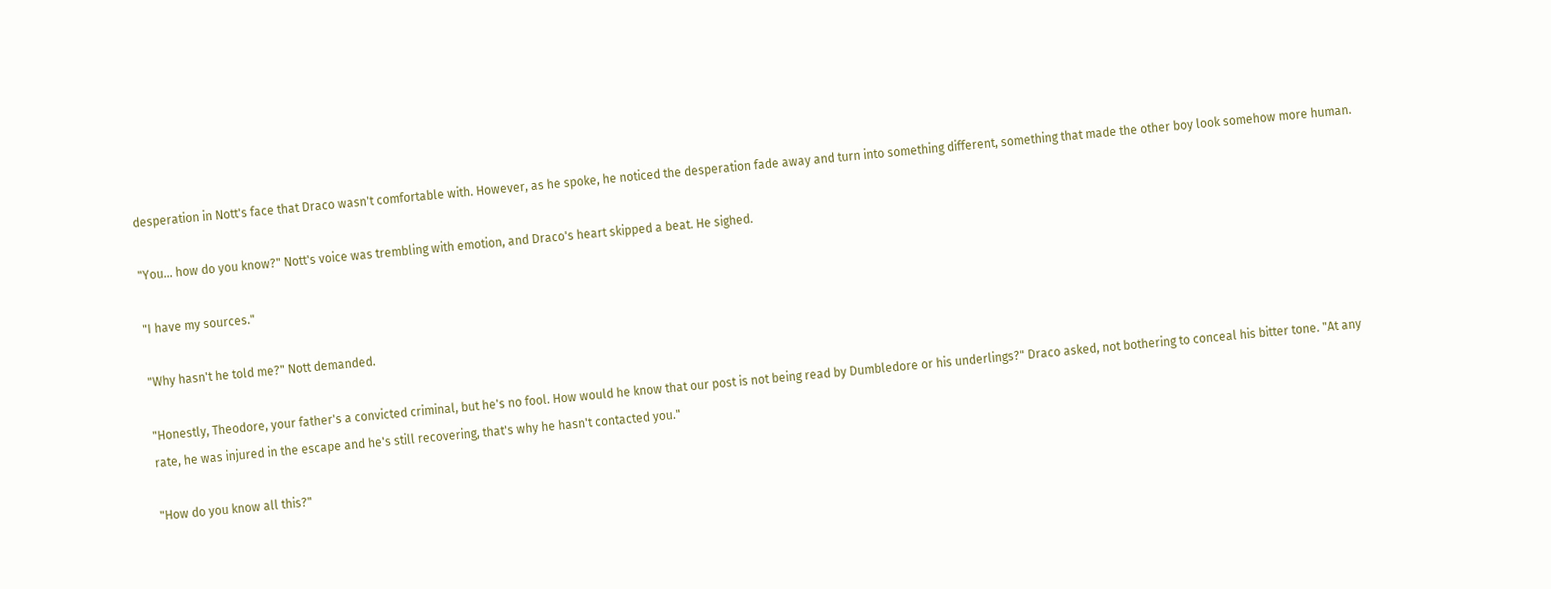desperation in Nott's face that Draco wasn't comfortable with. However, as he spoke, he noticed the desperation fade away and turn into something different, something that made the other boy look somehow more human.

"You... how do you know?" Nott's voice was trembling with emotion, and Draco's heart skipped a beat. He sighed.

"I have my sources."

"Why hasn't he told me?" Nott demanded.

"Honestly, Theodore, your father's a convicted criminal, but he's no fool. How would he know that our post is not being read by Dumbledore or his underlings?" Draco asked, not bothering to conceal his bitter tone. "At any rate, he was injured in the escape and he's still recovering, that's why he hasn't contacted you."

"How do you know all this?"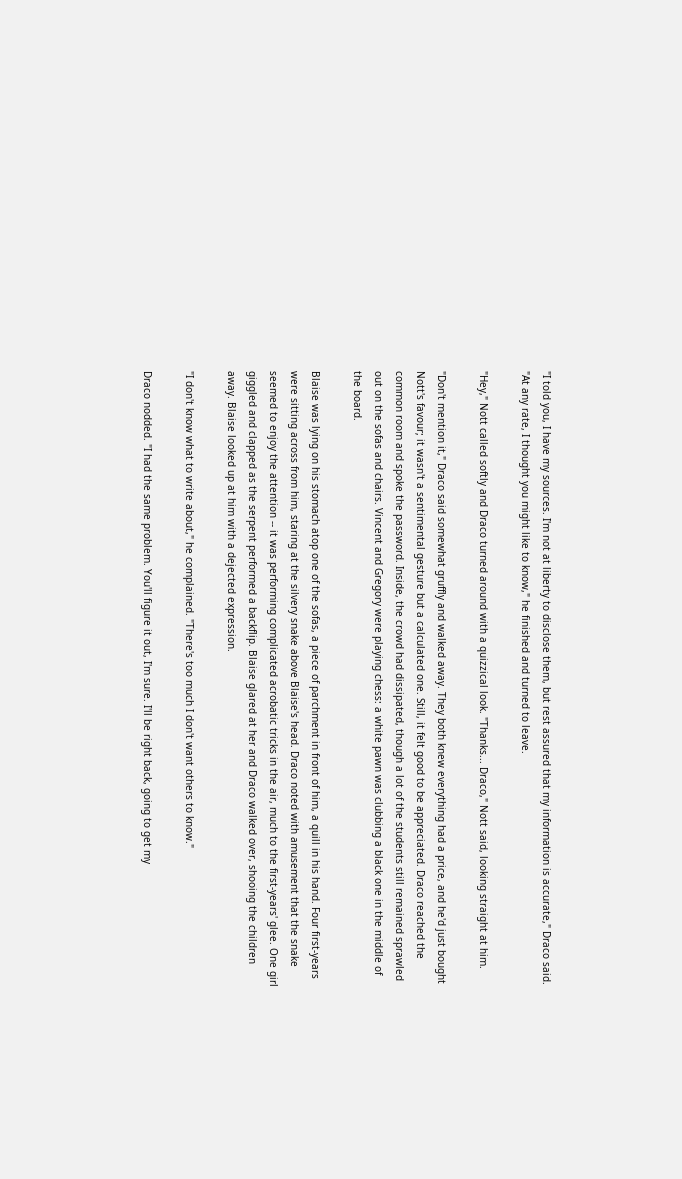"I told you, I have my sources. I'm not at liberty to disclose them, but rest assured that my information is accurate," Draco said. "At any rate, I thought you might like to know," he finished and turned to leave.

"Hey," Nott called softly and Draco turned around with a quizzical look. "Thanks... Draco," Nott said, looking straight at him.

"Don't mention it," Draco said somewhat gruffly and walked away. They both knew everything had a price, and he'd just bought Nott's favour; it wasn't a sentimental gesture but a calculated one. Still, it felt good to be appreciated. Draco reached the common room and spoke the password. Inside, the crowd had dissipated, though a lot of the students still remained sprawled out on the sofas and chairs. Vincent and Gregory were playing chess: a white pawn was clubbing a black one in the middle of the board.

Blaise was lying on his stomach atop one of the sofas, a piece of parchment in front of him, a quill in his hand. Four first-years were sitting across from him, staring at the silvery snake above Blaise's head. Draco noted with amusement that the snake seemed to enjoy the attention -- it was performing complicated acrobatic tricks in the air, much to the first-years' glee. One girl giggled and clapped as the serpent performed a backflip. Blaise glared at her and Draco walked over, shooing the children away. Blaise looked up at him with a dejected expression.

"I don't know what to write about," he complained. "There's too much I don't want others to know."

Draco nodded. "I had the same problem. You'll figure it out, I'm sure. I'll be right back, going to get my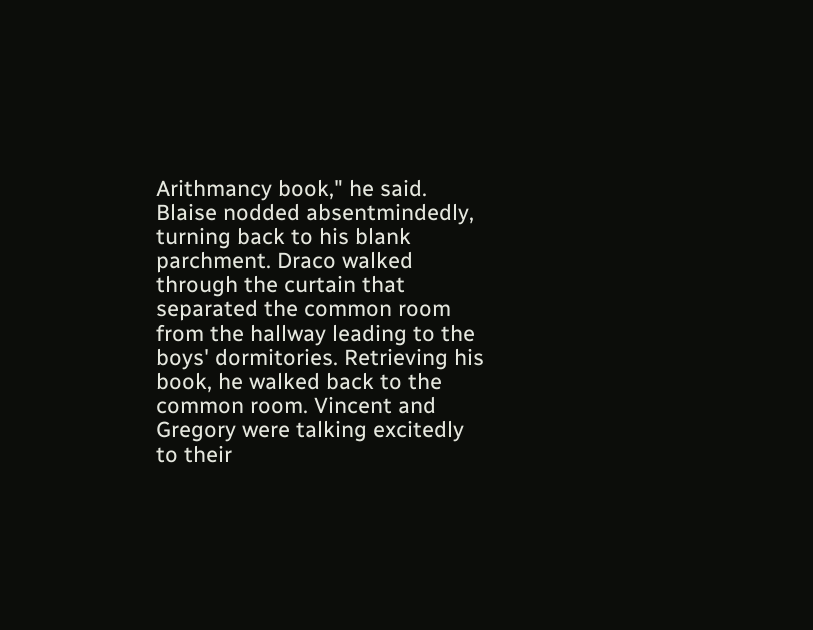Arithmancy book," he said. Blaise nodded absentmindedly, turning back to his blank parchment. Draco walked through the curtain that separated the common room from the hallway leading to the boys' dormitories. Retrieving his book, he walked back to the common room. Vincent and Gregory were talking excitedly to their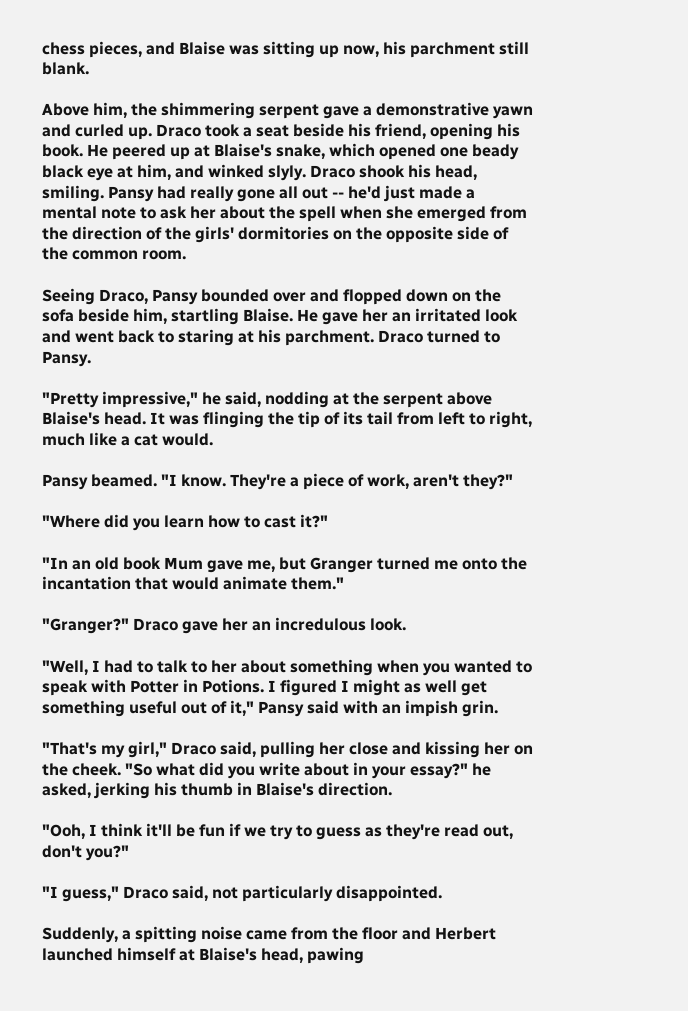chess pieces, and Blaise was sitting up now, his parchment still blank.

Above him, the shimmering serpent gave a demonstrative yawn and curled up. Draco took a seat beside his friend, opening his book. He peered up at Blaise's snake, which opened one beady black eye at him, and winked slyly. Draco shook his head, smiling. Pansy had really gone all out -- he'd just made a mental note to ask her about the spell when she emerged from the direction of the girls' dormitories on the opposite side of the common room.

Seeing Draco, Pansy bounded over and flopped down on the sofa beside him, startling Blaise. He gave her an irritated look and went back to staring at his parchment. Draco turned to Pansy.

"Pretty impressive," he said, nodding at the serpent above Blaise's head. It was flinging the tip of its tail from left to right, much like a cat would.

Pansy beamed. "I know. They're a piece of work, aren't they?"

"Where did you learn how to cast it?"

"In an old book Mum gave me, but Granger turned me onto the incantation that would animate them."

"Granger?" Draco gave her an incredulous look.

"Well, I had to talk to her about something when you wanted to speak with Potter in Potions. I figured I might as well get something useful out of it," Pansy said with an impish grin.

"That's my girl," Draco said, pulling her close and kissing her on the cheek. "So what did you write about in your essay?" he asked, jerking his thumb in Blaise's direction.

"Ooh, I think it'll be fun if we try to guess as they're read out, don't you?"

"I guess," Draco said, not particularly disappointed.

Suddenly, a spitting noise came from the floor and Herbert launched himself at Blaise's head, pawing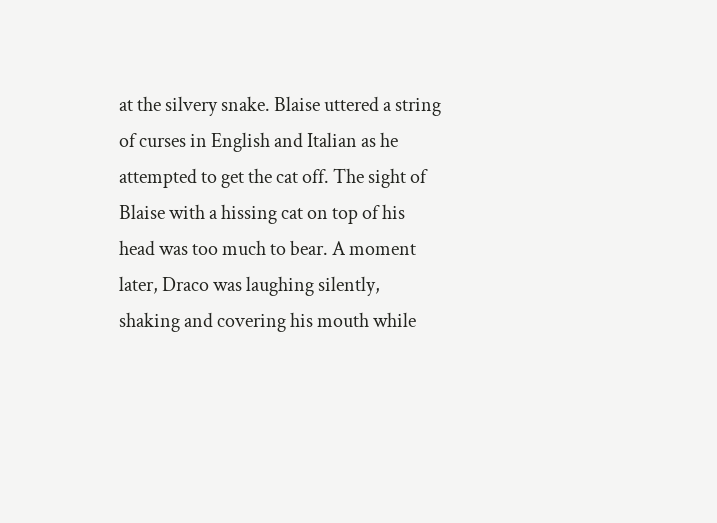at the silvery snake. Blaise uttered a string of curses in English and Italian as he attempted to get the cat off. The sight of Blaise with a hissing cat on top of his head was too much to bear. A moment later, Draco was laughing silently, shaking and covering his mouth while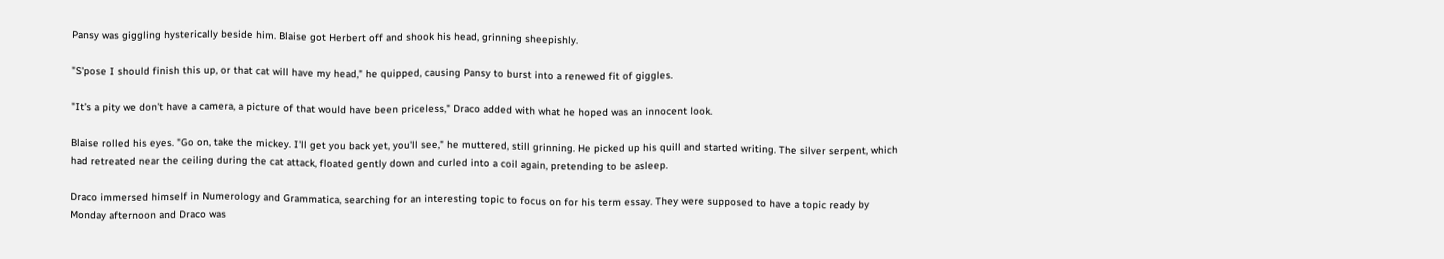Pansy was giggling hysterically beside him. Blaise got Herbert off and shook his head, grinning sheepishly.

"S'pose I should finish this up, or that cat will have my head," he quipped, causing Pansy to burst into a renewed fit of giggles.

"It's a pity we don't have a camera, a picture of that would have been priceless," Draco added with what he hoped was an innocent look.

Blaise rolled his eyes. "Go on, take the mickey. I'll get you back yet, you'll see," he muttered, still grinning. He picked up his quill and started writing. The silver serpent, which had retreated near the ceiling during the cat attack, floated gently down and curled into a coil again, pretending to be asleep.

Draco immersed himself in Numerology and Grammatica, searching for an interesting topic to focus on for his term essay. They were supposed to have a topic ready by Monday afternoon and Draco was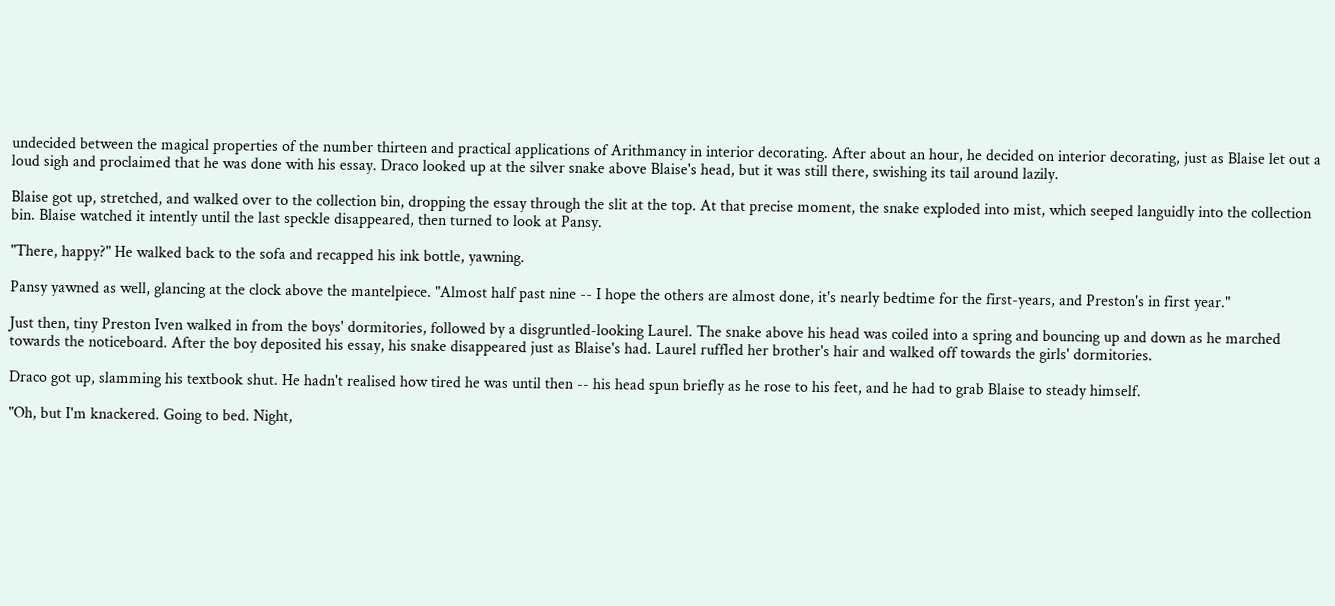undecided between the magical properties of the number thirteen and practical applications of Arithmancy in interior decorating. After about an hour, he decided on interior decorating, just as Blaise let out a loud sigh and proclaimed that he was done with his essay. Draco looked up at the silver snake above Blaise's head, but it was still there, swishing its tail around lazily.

Blaise got up, stretched, and walked over to the collection bin, dropping the essay through the slit at the top. At that precise moment, the snake exploded into mist, which seeped languidly into the collection bin. Blaise watched it intently until the last speckle disappeared, then turned to look at Pansy.

"There, happy?" He walked back to the sofa and recapped his ink bottle, yawning.

Pansy yawned as well, glancing at the clock above the mantelpiece. "Almost half past nine -- I hope the others are almost done, it's nearly bedtime for the first-years, and Preston's in first year."

Just then, tiny Preston Iven walked in from the boys' dormitories, followed by a disgruntled-looking Laurel. The snake above his head was coiled into a spring and bouncing up and down as he marched towards the noticeboard. After the boy deposited his essay, his snake disappeared just as Blaise's had. Laurel ruffled her brother's hair and walked off towards the girls' dormitories.

Draco got up, slamming his textbook shut. He hadn't realised how tired he was until then -- his head spun briefly as he rose to his feet, and he had to grab Blaise to steady himself.

"Oh, but I'm knackered. Going to bed. Night,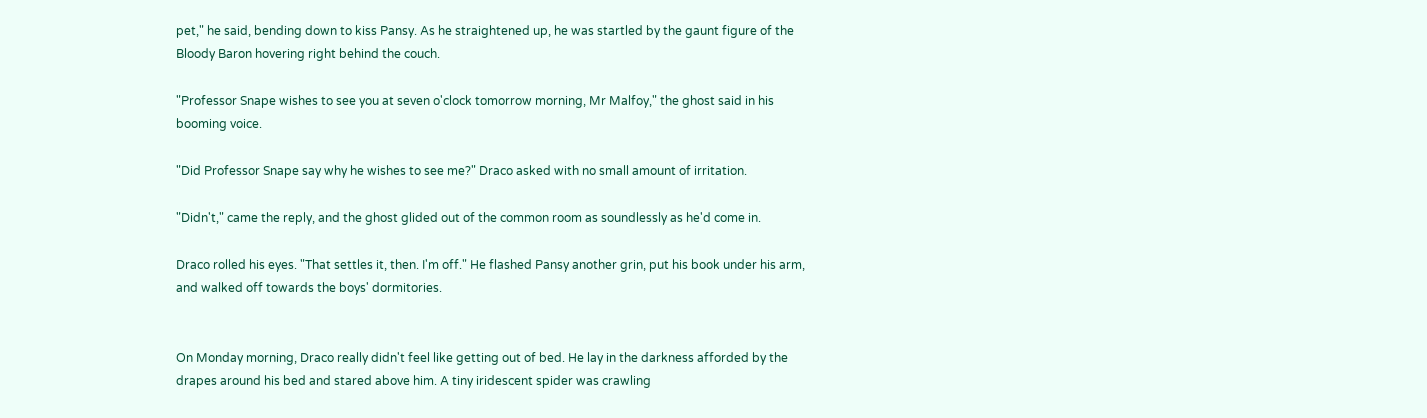pet," he said, bending down to kiss Pansy. As he straightened up, he was startled by the gaunt figure of the Bloody Baron hovering right behind the couch.

"Professor Snape wishes to see you at seven o'clock tomorrow morning, Mr Malfoy," the ghost said in his booming voice.

"Did Professor Snape say why he wishes to see me?" Draco asked with no small amount of irritation.

"Didn't," came the reply, and the ghost glided out of the common room as soundlessly as he'd come in.

Draco rolled his eyes. "That settles it, then. I'm off." He flashed Pansy another grin, put his book under his arm, and walked off towards the boys' dormitories.


On Monday morning, Draco really didn't feel like getting out of bed. He lay in the darkness afforded by the drapes around his bed and stared above him. A tiny iridescent spider was crawling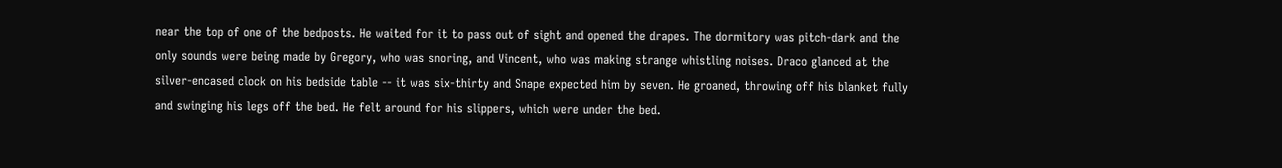near the top of one of the bedposts. He waited for it to pass out of sight and opened the drapes. The dormitory was pitch-dark and the only sounds were being made by Gregory, who was snoring, and Vincent, who was making strange whistling noises. Draco glanced at the silver-encased clock on his bedside table -- it was six-thirty and Snape expected him by seven. He groaned, throwing off his blanket fully and swinging his legs off the bed. He felt around for his slippers, which were under the bed.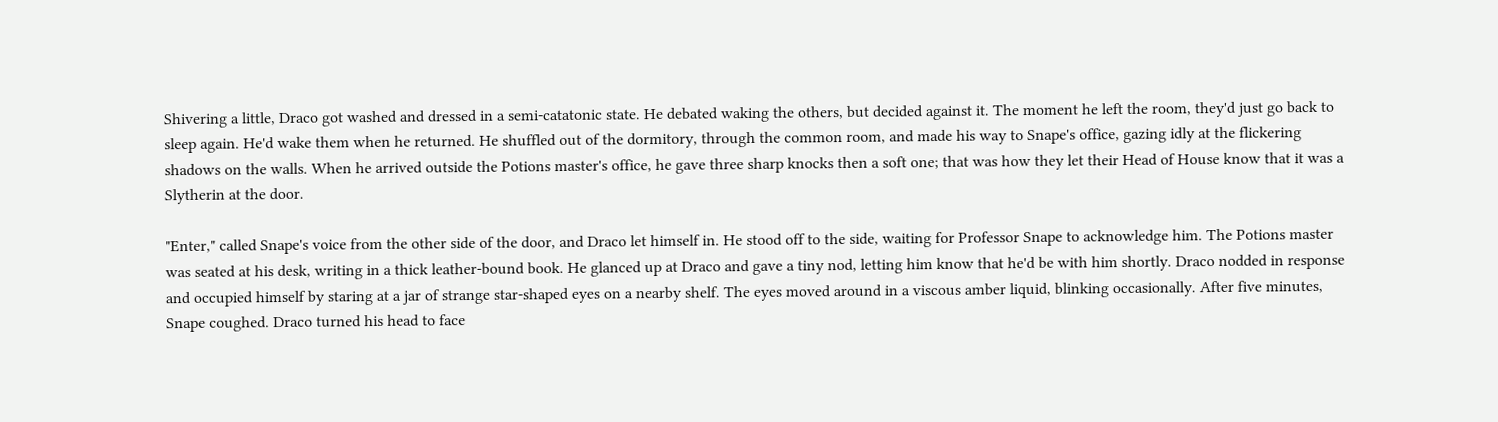Shivering a little, Draco got washed and dressed in a semi-catatonic state. He debated waking the others, but decided against it. The moment he left the room, they'd just go back to sleep again. He'd wake them when he returned. He shuffled out of the dormitory, through the common room, and made his way to Snape's office, gazing idly at the flickering shadows on the walls. When he arrived outside the Potions master's office, he gave three sharp knocks then a soft one; that was how they let their Head of House know that it was a Slytherin at the door.

"Enter," called Snape's voice from the other side of the door, and Draco let himself in. He stood off to the side, waiting for Professor Snape to acknowledge him. The Potions master was seated at his desk, writing in a thick leather-bound book. He glanced up at Draco and gave a tiny nod, letting him know that he'd be with him shortly. Draco nodded in response and occupied himself by staring at a jar of strange star-shaped eyes on a nearby shelf. The eyes moved around in a viscous amber liquid, blinking occasionally. After five minutes, Snape coughed. Draco turned his head to face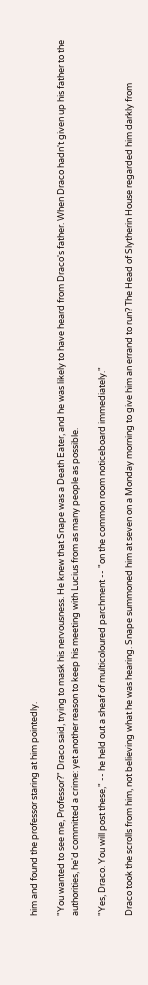him and found the professor staring at him pointedly.

"You wanted to see me, Professor?" Draco said, trying to mask his nervousness. He knew that Snape was a Death Eater, and he was likely to have heard from Draco's father. When Draco hadn't given up his father to the authorities, he'd committed a crime: yet another reason to keep his meeting with Lucius from as many people as possible.

"Yes, Draco. You will post these," -- he held out a sheaf of multicoloured parchment -- "on the common room noticeboard immediately."

Draco took the scrolls from him, not believing what he was hearing. Snape summoned him at seven on a Monday morning to give him an errand to run? The Head of Slytherin House regarded him darkly from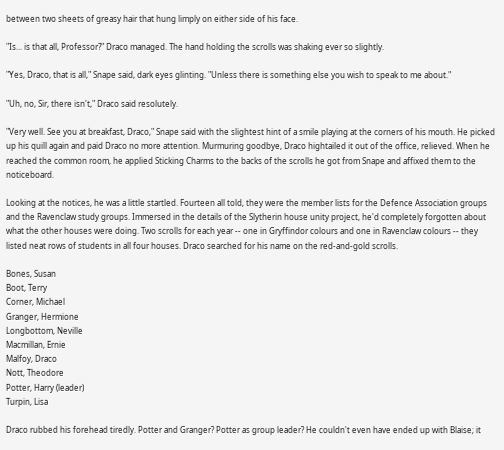between two sheets of greasy hair that hung limply on either side of his face.

"Is... is that all, Professor?" Draco managed. The hand holding the scrolls was shaking ever so slightly.

"Yes, Draco, that is all," Snape said, dark eyes glinting. "Unless there is something else you wish to speak to me about."

"Uh, no, Sir, there isn't," Draco said resolutely.

"Very well. See you at breakfast, Draco," Snape said with the slightest hint of a smile playing at the corners of his mouth. He picked up his quill again and paid Draco no more attention. Murmuring goodbye, Draco hightailed it out of the office, relieved. When he reached the common room, he applied Sticking Charms to the backs of the scrolls he got from Snape and affixed them to the noticeboard.

Looking at the notices, he was a little startled. Fourteen all told, they were the member lists for the Defence Association groups and the Ravenclaw study groups. Immersed in the details of the Slytherin house unity project, he'd completely forgotten about what the other houses were doing. Two scrolls for each year -- one in Gryffindor colours and one in Ravenclaw colours -- they listed neat rows of students in all four houses. Draco searched for his name on the red-and-gold scrolls.

Bones, Susan
Boot, Terry
Corner, Michael
Granger, Hermione
Longbottom, Neville
Macmillan, Ernie
Malfoy, Draco
Nott, Theodore
Potter, Harry (leader)
Turpin, Lisa

Draco rubbed his forehead tiredly. Potter and Granger? Potter as group leader? He couldn't even have ended up with Blaise; it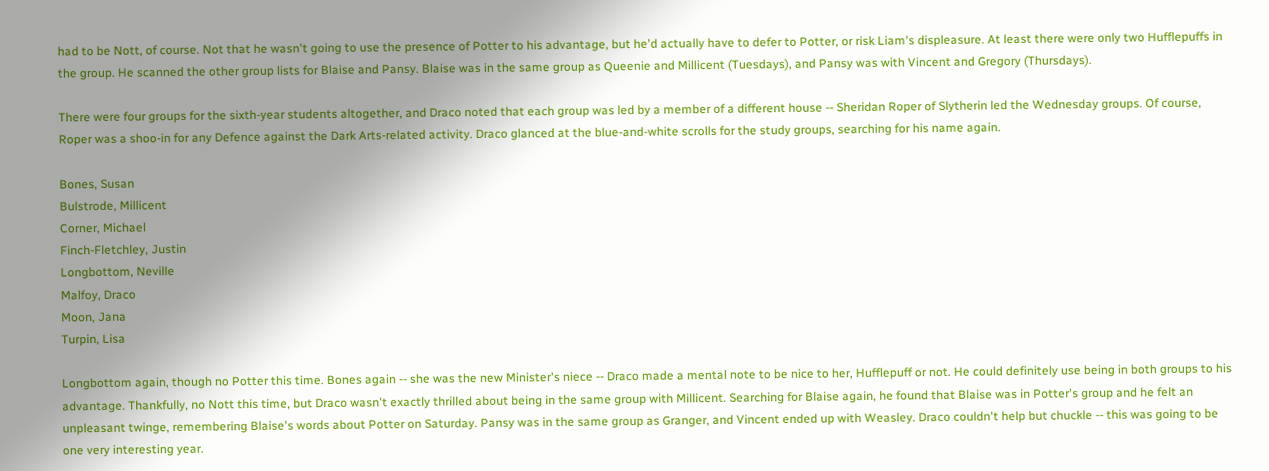had to be Nott, of course. Not that he wasn't going to use the presence of Potter to his advantage, but he'd actually have to defer to Potter, or risk Liam's displeasure. At least there were only two Hufflepuffs in the group. He scanned the other group lists for Blaise and Pansy. Blaise was in the same group as Queenie and Millicent (Tuesdays), and Pansy was with Vincent and Gregory (Thursdays).

There were four groups for the sixth-year students altogether, and Draco noted that each group was led by a member of a different house -- Sheridan Roper of Slytherin led the Wednesday groups. Of course, Roper was a shoo-in for any Defence against the Dark Arts-related activity. Draco glanced at the blue-and-white scrolls for the study groups, searching for his name again.

Bones, Susan
Bulstrode, Millicent
Corner, Michael
Finch-Fletchley, Justin
Longbottom, Neville
Malfoy, Draco
Moon, Jana
Turpin, Lisa

Longbottom again, though no Potter this time. Bones again -- she was the new Minister's niece -- Draco made a mental note to be nice to her, Hufflepuff or not. He could definitely use being in both groups to his advantage. Thankfully, no Nott this time, but Draco wasn't exactly thrilled about being in the same group with Millicent. Searching for Blaise again, he found that Blaise was in Potter's group and he felt an unpleasant twinge, remembering Blaise's words about Potter on Saturday. Pansy was in the same group as Granger, and Vincent ended up with Weasley. Draco couldn't help but chuckle -- this was going to be one very interesting year.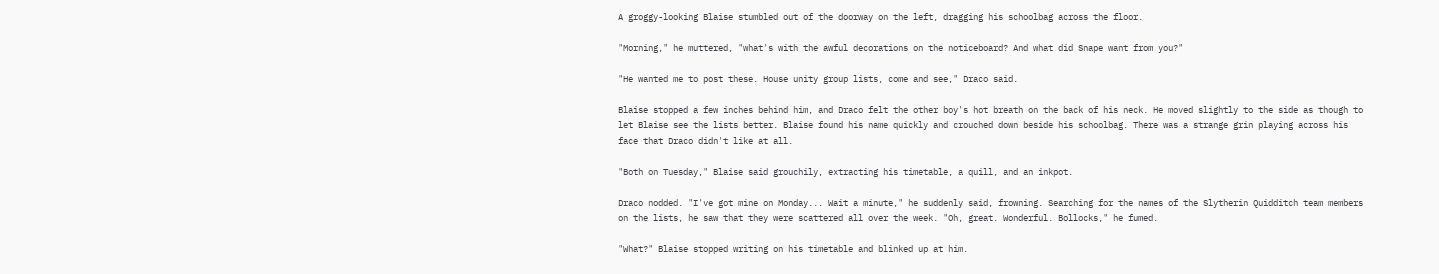A groggy-looking Blaise stumbled out of the doorway on the left, dragging his schoolbag across the floor.

"Morning," he muttered, "what's with the awful decorations on the noticeboard? And what did Snape want from you?"

"He wanted me to post these. House unity group lists, come and see," Draco said.

Blaise stopped a few inches behind him, and Draco felt the other boy's hot breath on the back of his neck. He moved slightly to the side as though to let Blaise see the lists better. Blaise found his name quickly and crouched down beside his schoolbag. There was a strange grin playing across his face that Draco didn't like at all.

"Both on Tuesday," Blaise said grouchily, extracting his timetable, a quill, and an inkpot.

Draco nodded. "I've got mine on Monday... Wait a minute," he suddenly said, frowning. Searching for the names of the Slytherin Quidditch team members on the lists, he saw that they were scattered all over the week. "Oh, great. Wonderful. Bollocks," he fumed.

"What?" Blaise stopped writing on his timetable and blinked up at him.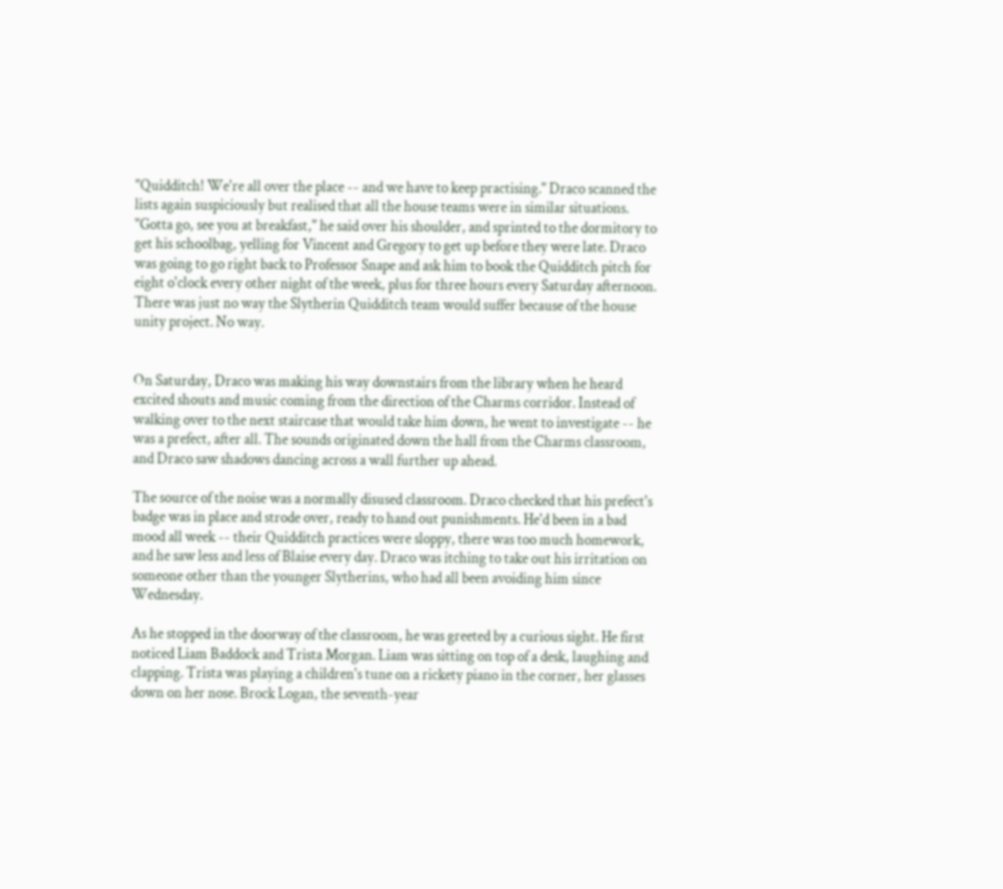"Quidditch! We're all over the place -- and we have to keep practising." Draco scanned the lists again suspiciously but realised that all the house teams were in similar situations. "Gotta go, see you at breakfast," he said over his shoulder, and sprinted to the dormitory to get his schoolbag, yelling for Vincent and Gregory to get up before they were late. Draco was going to go right back to Professor Snape and ask him to book the Quidditch pitch for eight o'clock every other night of the week, plus for three hours every Saturday afternoon. There was just no way the Slytherin Quidditch team would suffer because of the house unity project. No way.


On Saturday, Draco was making his way downstairs from the library when he heard excited shouts and music coming from the direction of the Charms corridor. Instead of walking over to the next staircase that would take him down, he went to investigate -- he was a prefect, after all. The sounds originated down the hall from the Charms classroom, and Draco saw shadows dancing across a wall further up ahead.

The source of the noise was a normally disused classroom. Draco checked that his prefect's badge was in place and strode over, ready to hand out punishments. He'd been in a bad mood all week -- their Quidditch practices were sloppy, there was too much homework, and he saw less and less of Blaise every day. Draco was itching to take out his irritation on someone other than the younger Slytherins, who had all been avoiding him since Wednesday.

As he stopped in the doorway of the classroom, he was greeted by a curious sight. He first noticed Liam Baddock and Trista Morgan. Liam was sitting on top of a desk, laughing and clapping. Trista was playing a children's tune on a rickety piano in the corner, her glasses down on her nose. Brock Logan, the seventh-year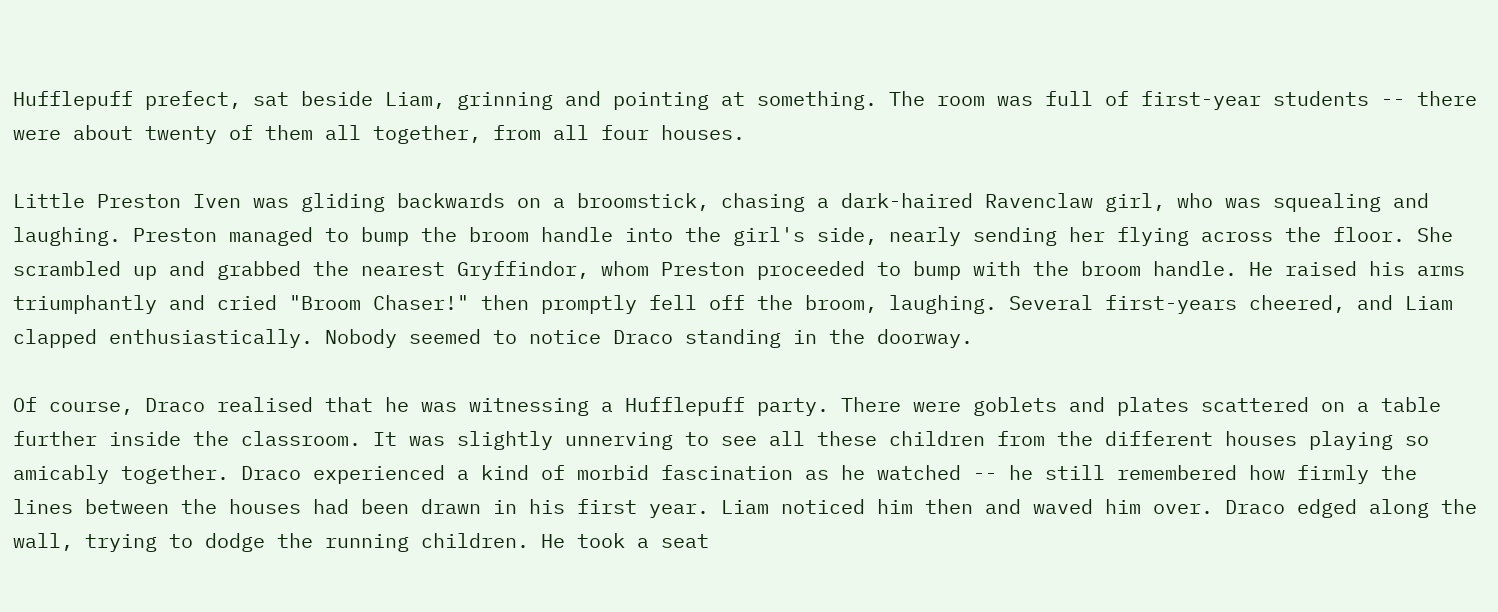Hufflepuff prefect, sat beside Liam, grinning and pointing at something. The room was full of first-year students -- there were about twenty of them all together, from all four houses.

Little Preston Iven was gliding backwards on a broomstick, chasing a dark-haired Ravenclaw girl, who was squealing and laughing. Preston managed to bump the broom handle into the girl's side, nearly sending her flying across the floor. She scrambled up and grabbed the nearest Gryffindor, whom Preston proceeded to bump with the broom handle. He raised his arms triumphantly and cried "Broom Chaser!" then promptly fell off the broom, laughing. Several first-years cheered, and Liam clapped enthusiastically. Nobody seemed to notice Draco standing in the doorway.

Of course, Draco realised that he was witnessing a Hufflepuff party. There were goblets and plates scattered on a table further inside the classroom. It was slightly unnerving to see all these children from the different houses playing so amicably together. Draco experienced a kind of morbid fascination as he watched -- he still remembered how firmly the lines between the houses had been drawn in his first year. Liam noticed him then and waved him over. Draco edged along the wall, trying to dodge the running children. He took a seat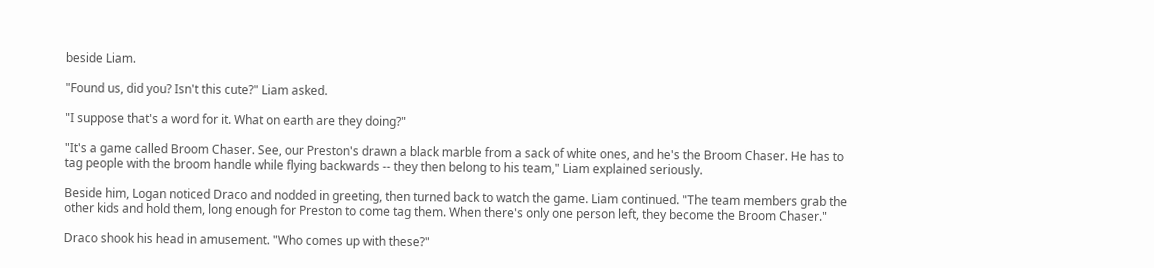beside Liam.

"Found us, did you? Isn't this cute?" Liam asked.

"I suppose that's a word for it. What on earth are they doing?"

"It's a game called Broom Chaser. See, our Preston's drawn a black marble from a sack of white ones, and he's the Broom Chaser. He has to tag people with the broom handle while flying backwards -- they then belong to his team," Liam explained seriously.

Beside him, Logan noticed Draco and nodded in greeting, then turned back to watch the game. Liam continued. "The team members grab the other kids and hold them, long enough for Preston to come tag them. When there's only one person left, they become the Broom Chaser."

Draco shook his head in amusement. "Who comes up with these?"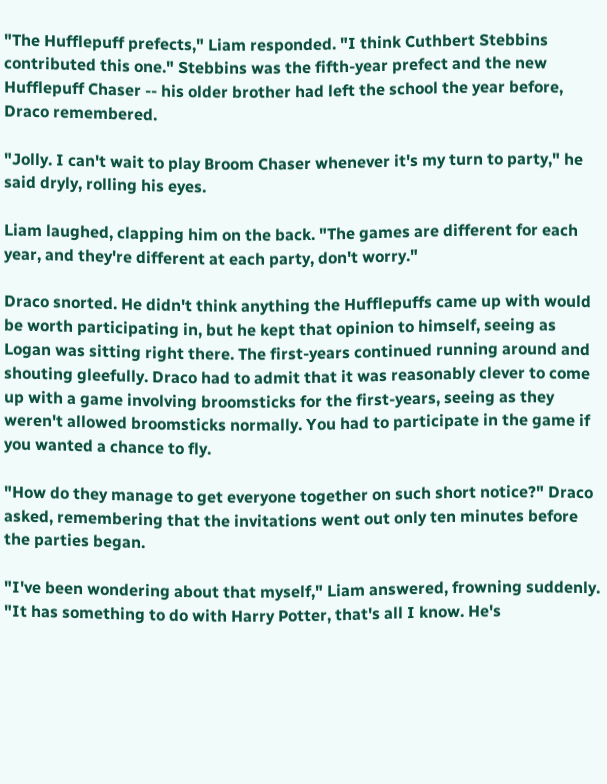"The Hufflepuff prefects," Liam responded. "I think Cuthbert Stebbins contributed this one." Stebbins was the fifth-year prefect and the new Hufflepuff Chaser -- his older brother had left the school the year before, Draco remembered.

"Jolly. I can't wait to play Broom Chaser whenever it's my turn to party," he said dryly, rolling his eyes.

Liam laughed, clapping him on the back. "The games are different for each year, and they're different at each party, don't worry."

Draco snorted. He didn't think anything the Hufflepuffs came up with would be worth participating in, but he kept that opinion to himself, seeing as Logan was sitting right there. The first-years continued running around and shouting gleefully. Draco had to admit that it was reasonably clever to come up with a game involving broomsticks for the first-years, seeing as they weren't allowed broomsticks normally. You had to participate in the game if you wanted a chance to fly.

"How do they manage to get everyone together on such short notice?" Draco asked, remembering that the invitations went out only ten minutes before the parties began.

"I've been wondering about that myself," Liam answered, frowning suddenly. "It has something to do with Harry Potter, that's all I know. He's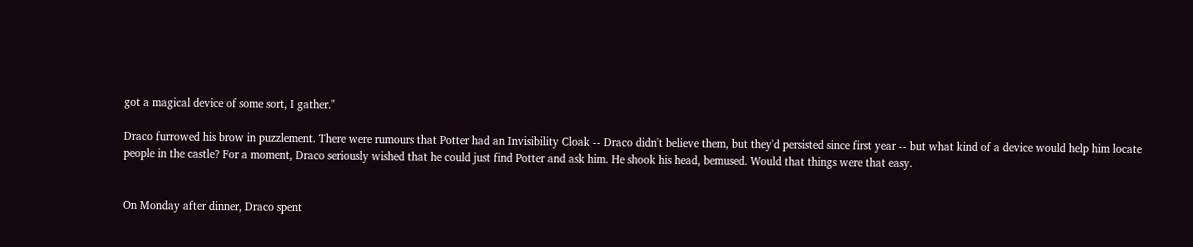got a magical device of some sort, I gather."

Draco furrowed his brow in puzzlement. There were rumours that Potter had an Invisibility Cloak -- Draco didn't believe them, but they'd persisted since first year -- but what kind of a device would help him locate people in the castle? For a moment, Draco seriously wished that he could just find Potter and ask him. He shook his head, bemused. Would that things were that easy.


On Monday after dinner, Draco spent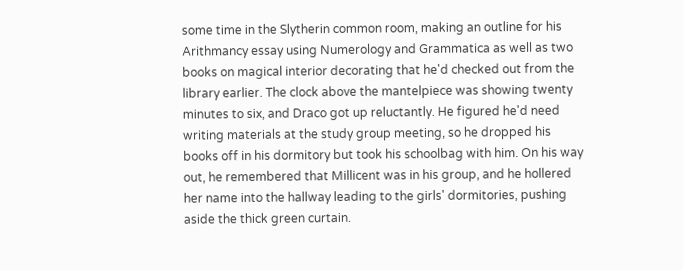some time in the Slytherin common room, making an outline for his Arithmancy essay using Numerology and Grammatica as well as two books on magical interior decorating that he'd checked out from the library earlier. The clock above the mantelpiece was showing twenty minutes to six, and Draco got up reluctantly. He figured he'd need writing materials at the study group meeting, so he dropped his books off in his dormitory but took his schoolbag with him. On his way out, he remembered that Millicent was in his group, and he hollered her name into the hallway leading to the girls' dormitories, pushing aside the thick green curtain.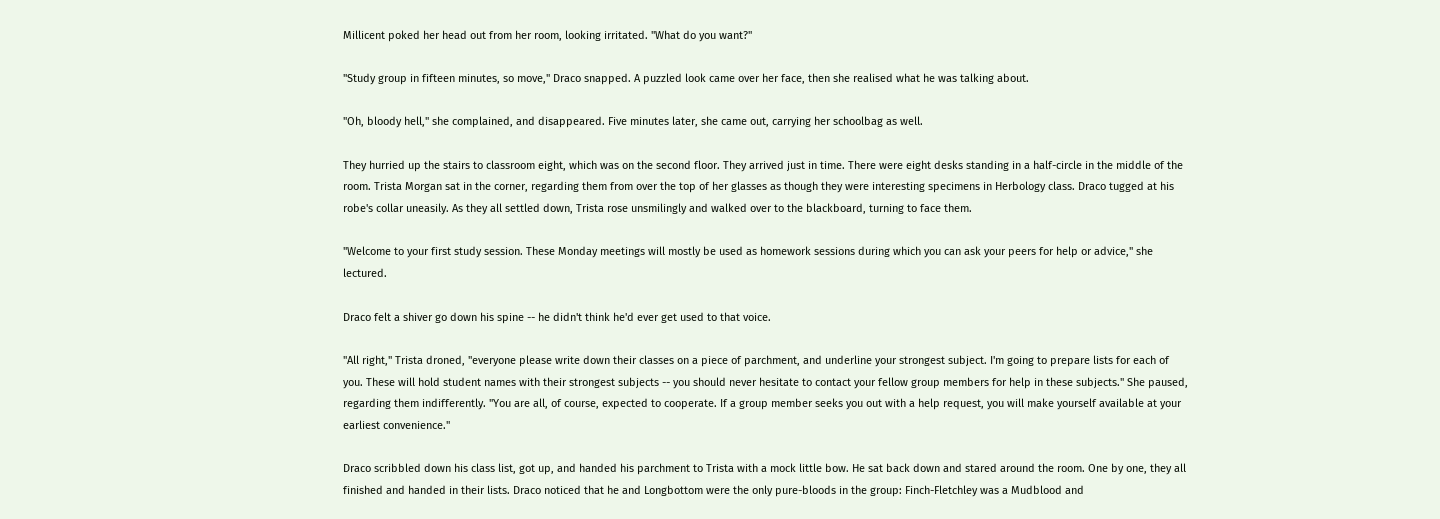Millicent poked her head out from her room, looking irritated. "What do you want?"

"Study group in fifteen minutes, so move," Draco snapped. A puzzled look came over her face, then she realised what he was talking about.

"Oh, bloody hell," she complained, and disappeared. Five minutes later, she came out, carrying her schoolbag as well.

They hurried up the stairs to classroom eight, which was on the second floor. They arrived just in time. There were eight desks standing in a half-circle in the middle of the room. Trista Morgan sat in the corner, regarding them from over the top of her glasses as though they were interesting specimens in Herbology class. Draco tugged at his robe's collar uneasily. As they all settled down, Trista rose unsmilingly and walked over to the blackboard, turning to face them.

"Welcome to your first study session. These Monday meetings will mostly be used as homework sessions during which you can ask your peers for help or advice," she lectured.

Draco felt a shiver go down his spine -- he didn't think he'd ever get used to that voice.

"All right," Trista droned, "everyone please write down their classes on a piece of parchment, and underline your strongest subject. I'm going to prepare lists for each of you. These will hold student names with their strongest subjects -- you should never hesitate to contact your fellow group members for help in these subjects." She paused, regarding them indifferently. "You are all, of course, expected to cooperate. If a group member seeks you out with a help request, you will make yourself available at your earliest convenience."

Draco scribbled down his class list, got up, and handed his parchment to Trista with a mock little bow. He sat back down and stared around the room. One by one, they all finished and handed in their lists. Draco noticed that he and Longbottom were the only pure-bloods in the group: Finch-Fletchley was a Mudblood and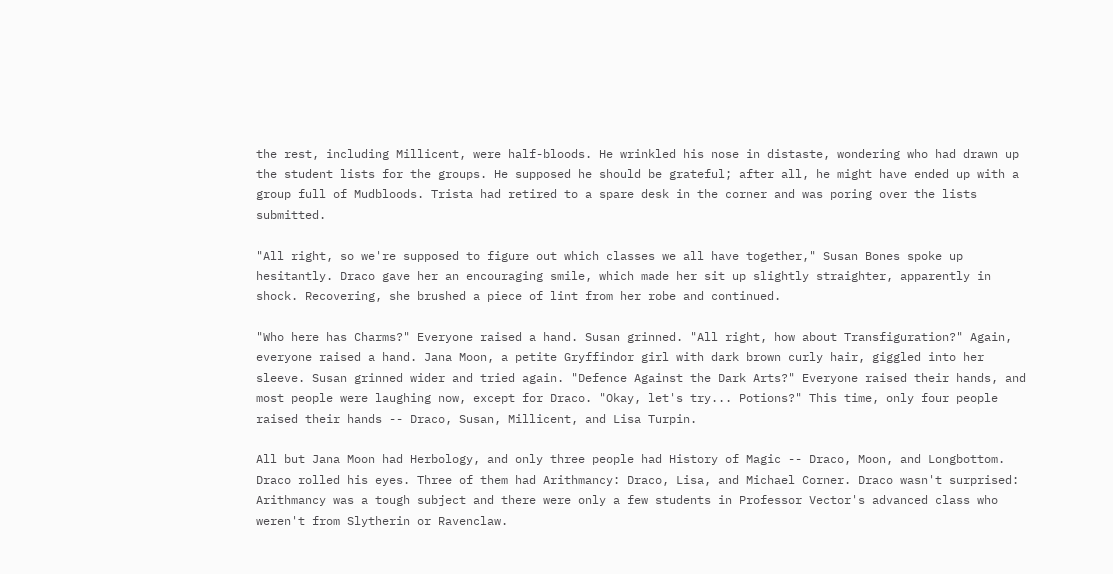the rest, including Millicent, were half-bloods. He wrinkled his nose in distaste, wondering who had drawn up the student lists for the groups. He supposed he should be grateful; after all, he might have ended up with a group full of Mudbloods. Trista had retired to a spare desk in the corner and was poring over the lists submitted.

"All right, so we're supposed to figure out which classes we all have together," Susan Bones spoke up hesitantly. Draco gave her an encouraging smile, which made her sit up slightly straighter, apparently in shock. Recovering, she brushed a piece of lint from her robe and continued.

"Who here has Charms?" Everyone raised a hand. Susan grinned. "All right, how about Transfiguration?" Again, everyone raised a hand. Jana Moon, a petite Gryffindor girl with dark brown curly hair, giggled into her sleeve. Susan grinned wider and tried again. "Defence Against the Dark Arts?" Everyone raised their hands, and most people were laughing now, except for Draco. "Okay, let's try... Potions?" This time, only four people raised their hands -- Draco, Susan, Millicent, and Lisa Turpin.

All but Jana Moon had Herbology, and only three people had History of Magic -- Draco, Moon, and Longbottom. Draco rolled his eyes. Three of them had Arithmancy: Draco, Lisa, and Michael Corner. Draco wasn't surprised: Arithmancy was a tough subject and there were only a few students in Professor Vector's advanced class who weren't from Slytherin or Ravenclaw.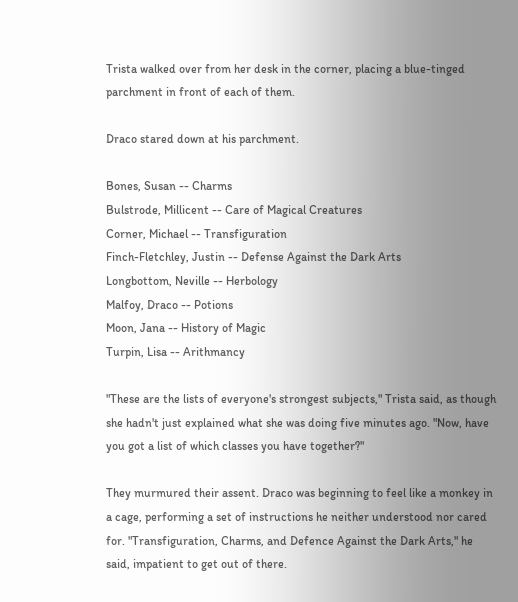Trista walked over from her desk in the corner, placing a blue-tinged parchment in front of each of them.

Draco stared down at his parchment.

Bones, Susan -- Charms
Bulstrode, Millicent -- Care of Magical Creatures
Corner, Michael -- Transfiguration
Finch-Fletchley, Justin -- Defense Against the Dark Arts
Longbottom, Neville -- Herbology
Malfoy, Draco -- Potions
Moon, Jana -- History of Magic
Turpin, Lisa -- Arithmancy

"These are the lists of everyone's strongest subjects," Trista said, as though she hadn't just explained what she was doing five minutes ago. "Now, have you got a list of which classes you have together?"

They murmured their assent. Draco was beginning to feel like a monkey in a cage, performing a set of instructions he neither understood nor cared for. "Transfiguration, Charms, and Defence Against the Dark Arts," he said, impatient to get out of there.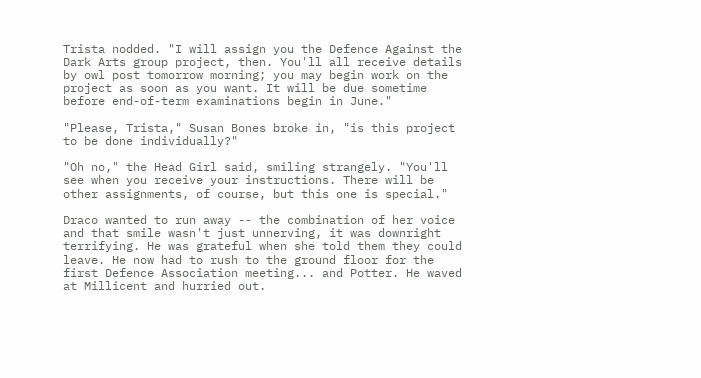Trista nodded. "I will assign you the Defence Against the Dark Arts group project, then. You'll all receive details by owl post tomorrow morning; you may begin work on the project as soon as you want. It will be due sometime before end-of-term examinations begin in June."

"Please, Trista," Susan Bones broke in, "is this project to be done individually?"

"Oh no," the Head Girl said, smiling strangely. "You'll see when you receive your instructions. There will be other assignments, of course, but this one is special."

Draco wanted to run away -- the combination of her voice and that smile wasn't just unnerving, it was downright terrifying. He was grateful when she told them they could leave. He now had to rush to the ground floor for the first Defence Association meeting... and Potter. He waved at Millicent and hurried out.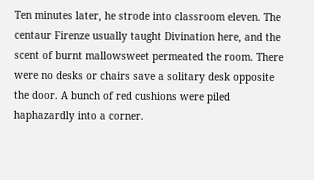Ten minutes later, he strode into classroom eleven. The centaur Firenze usually taught Divination here, and the scent of burnt mallowsweet permeated the room. There were no desks or chairs save a solitary desk opposite the door. A bunch of red cushions were piled haphazardly into a corner.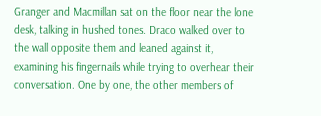Granger and Macmillan sat on the floor near the lone desk, talking in hushed tones. Draco walked over to the wall opposite them and leaned against it, examining his fingernails while trying to overhear their conversation. One by one, the other members of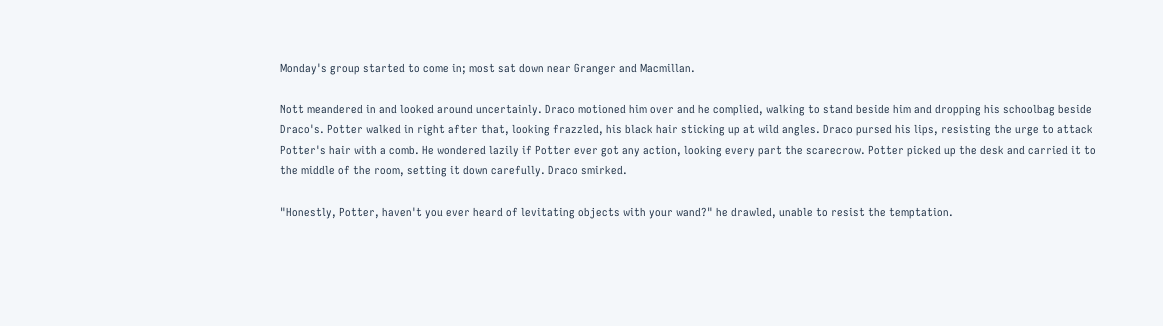Monday's group started to come in; most sat down near Granger and Macmillan.

Nott meandered in and looked around uncertainly. Draco motioned him over and he complied, walking to stand beside him and dropping his schoolbag beside Draco's. Potter walked in right after that, looking frazzled, his black hair sticking up at wild angles. Draco pursed his lips, resisting the urge to attack Potter's hair with a comb. He wondered lazily if Potter ever got any action, looking every part the scarecrow. Potter picked up the desk and carried it to the middle of the room, setting it down carefully. Draco smirked.

"Honestly, Potter, haven't you ever heard of levitating objects with your wand?" he drawled, unable to resist the temptation.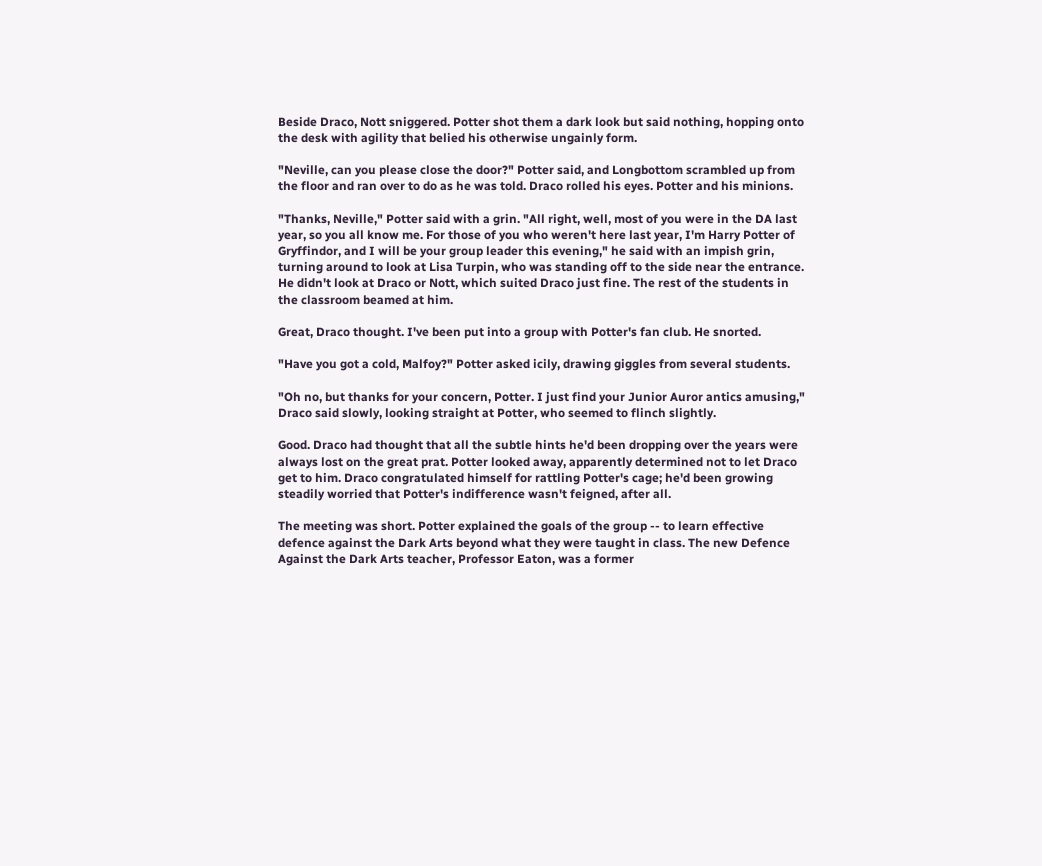Beside Draco, Nott sniggered. Potter shot them a dark look but said nothing, hopping onto the desk with agility that belied his otherwise ungainly form.

"Neville, can you please close the door?" Potter said, and Longbottom scrambled up from the floor and ran over to do as he was told. Draco rolled his eyes. Potter and his minions.

"Thanks, Neville," Potter said with a grin. "All right, well, most of you were in the DA last year, so you all know me. For those of you who weren't here last year, I'm Harry Potter of Gryffindor, and I will be your group leader this evening," he said with an impish grin, turning around to look at Lisa Turpin, who was standing off to the side near the entrance. He didn't look at Draco or Nott, which suited Draco just fine. The rest of the students in the classroom beamed at him.

Great, Draco thought. I've been put into a group with Potter's fan club. He snorted.

"Have you got a cold, Malfoy?" Potter asked icily, drawing giggles from several students.

"Oh no, but thanks for your concern, Potter. I just find your Junior Auror antics amusing," Draco said slowly, looking straight at Potter, who seemed to flinch slightly.

Good. Draco had thought that all the subtle hints he'd been dropping over the years were always lost on the great prat. Potter looked away, apparently determined not to let Draco get to him. Draco congratulated himself for rattling Potter's cage; he'd been growing steadily worried that Potter's indifference wasn't feigned, after all.

The meeting was short. Potter explained the goals of the group -- to learn effective defence against the Dark Arts beyond what they were taught in class. The new Defence Against the Dark Arts teacher, Professor Eaton, was a former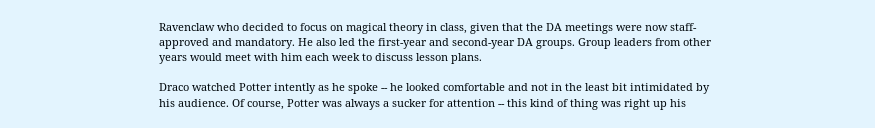Ravenclaw who decided to focus on magical theory in class, given that the DA meetings were now staff-approved and mandatory. He also led the first-year and second-year DA groups. Group leaders from other years would meet with him each week to discuss lesson plans.

Draco watched Potter intently as he spoke -- he looked comfortable and not in the least bit intimidated by his audience. Of course, Potter was always a sucker for attention -- this kind of thing was right up his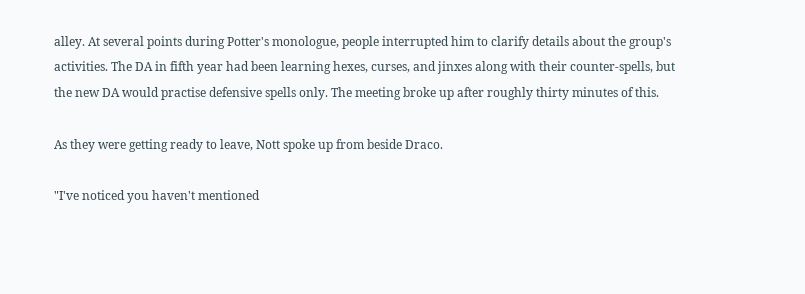alley. At several points during Potter's monologue, people interrupted him to clarify details about the group's activities. The DA in fifth year had been learning hexes, curses, and jinxes along with their counter-spells, but the new DA would practise defensive spells only. The meeting broke up after roughly thirty minutes of this.

As they were getting ready to leave, Nott spoke up from beside Draco.

"I've noticed you haven't mentioned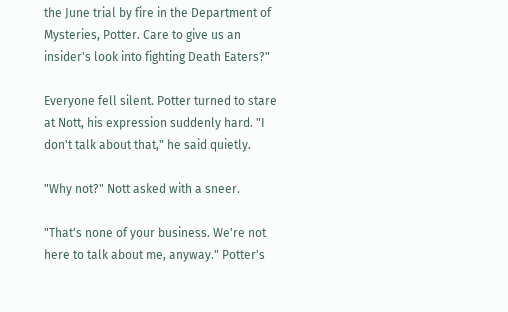the June trial by fire in the Department of Mysteries, Potter. Care to give us an insider's look into fighting Death Eaters?"

Everyone fell silent. Potter turned to stare at Nott, his expression suddenly hard. "I don't talk about that," he said quietly.

"Why not?" Nott asked with a sneer.

"That's none of your business. We're not here to talk about me, anyway." Potter's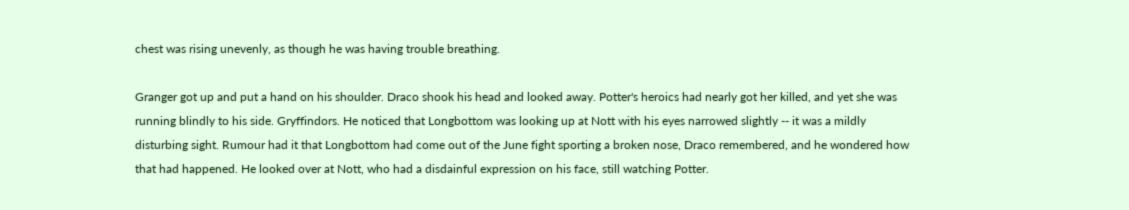chest was rising unevenly, as though he was having trouble breathing.

Granger got up and put a hand on his shoulder. Draco shook his head and looked away. Potter's heroics had nearly got her killed, and yet she was running blindly to his side. Gryffindors. He noticed that Longbottom was looking up at Nott with his eyes narrowed slightly -- it was a mildly disturbing sight. Rumour had it that Longbottom had come out of the June fight sporting a broken nose, Draco remembered, and he wondered how that had happened. He looked over at Nott, who had a disdainful expression on his face, still watching Potter.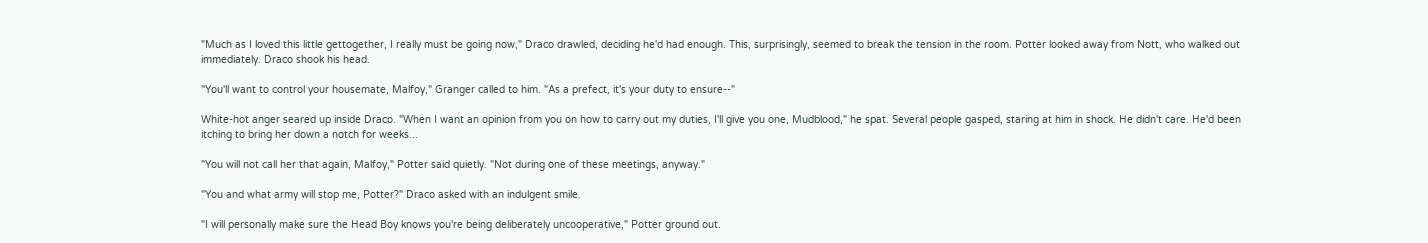"Much as I loved this little gettogether, I really must be going now," Draco drawled, deciding he'd had enough. This, surprisingly, seemed to break the tension in the room. Potter looked away from Nott, who walked out immediately. Draco shook his head.

"You'll want to control your housemate, Malfoy," Granger called to him. "As a prefect, it's your duty to ensure--"

White-hot anger seared up inside Draco. "When I want an opinion from you on how to carry out my duties, I'll give you one, Mudblood," he spat. Several people gasped, staring at him in shock. He didn't care. He'd been itching to bring her down a notch for weeks...

"You will not call her that again, Malfoy," Potter said quietly. "Not during one of these meetings, anyway."

"You and what army will stop me, Potter?" Draco asked with an indulgent smile.

"I will personally make sure the Head Boy knows you're being deliberately uncooperative," Potter ground out.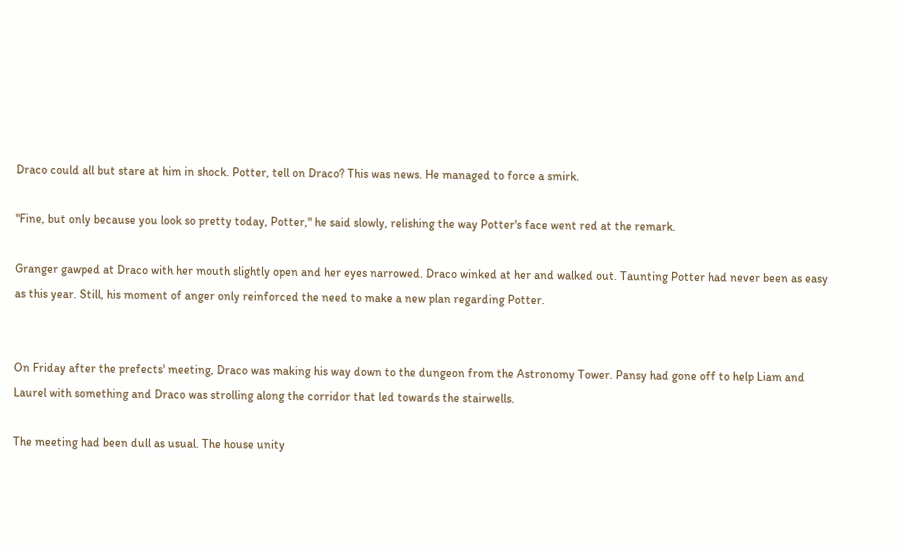Draco could all but stare at him in shock. Potter, tell on Draco? This was news. He managed to force a smirk.

"Fine, but only because you look so pretty today, Potter," he said slowly, relishing the way Potter's face went red at the remark.

Granger gawped at Draco with her mouth slightly open and her eyes narrowed. Draco winked at her and walked out. Taunting Potter had never been as easy as this year. Still, his moment of anger only reinforced the need to make a new plan regarding Potter.


On Friday after the prefects' meeting, Draco was making his way down to the dungeon from the Astronomy Tower. Pansy had gone off to help Liam and Laurel with something and Draco was strolling along the corridor that led towards the stairwells.

The meeting had been dull as usual. The house unity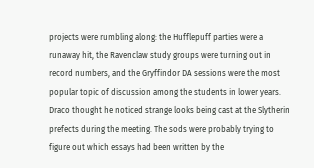projects were rumbling along: the Hufflepuff parties were a runaway hit, the Ravenclaw study groups were turning out in record numbers, and the Gryffindor DA sessions were the most popular topic of discussion among the students in lower years. Draco thought he noticed strange looks being cast at the Slytherin prefects during the meeting. The sods were probably trying to figure out which essays had been written by the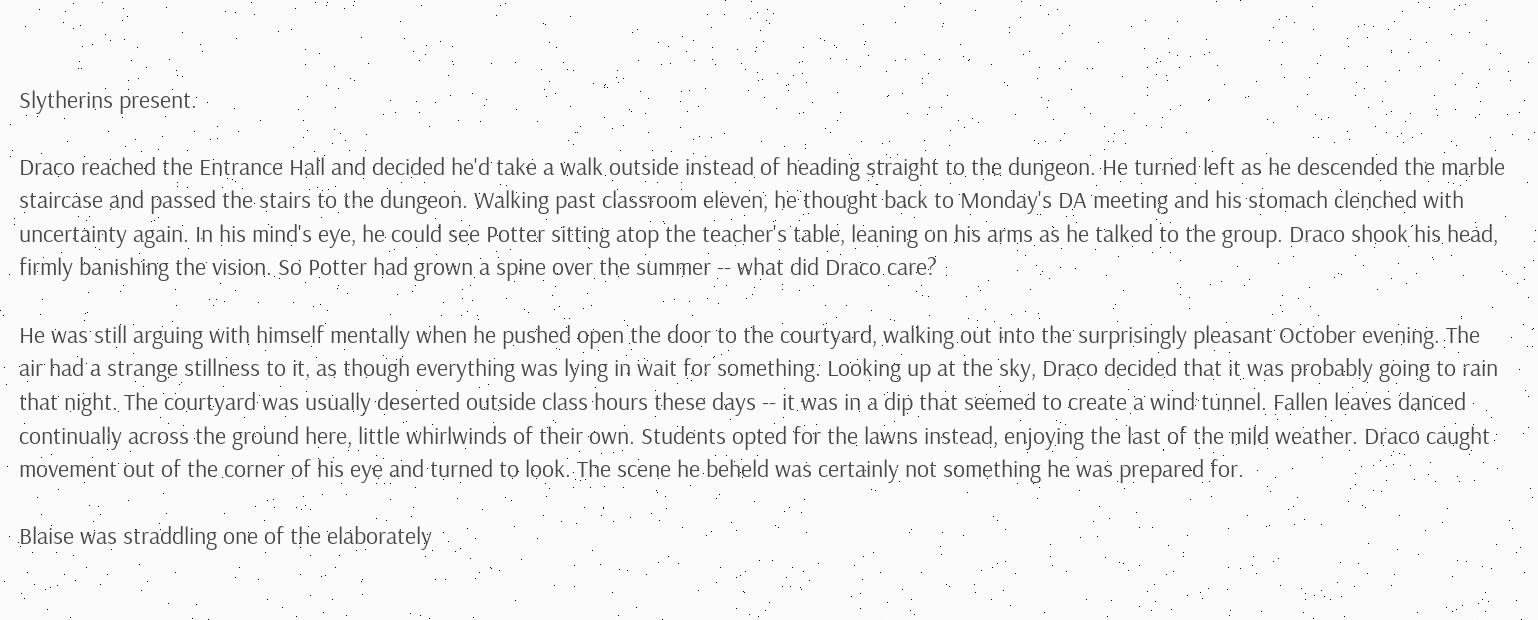Slytherins present.

Draco reached the Entrance Hall and decided he'd take a walk outside instead of heading straight to the dungeon. He turned left as he descended the marble staircase and passed the stairs to the dungeon. Walking past classroom eleven, he thought back to Monday's DA meeting and his stomach clenched with uncertainty again. In his mind's eye, he could see Potter sitting atop the teacher's table, leaning on his arms as he talked to the group. Draco shook his head, firmly banishing the vision. So Potter had grown a spine over the summer -- what did Draco care?

He was still arguing with himself mentally when he pushed open the door to the courtyard, walking out into the surprisingly pleasant October evening. The air had a strange stillness to it, as though everything was lying in wait for something. Looking up at the sky, Draco decided that it was probably going to rain that night. The courtyard was usually deserted outside class hours these days -- it was in a dip that seemed to create a wind tunnel. Fallen leaves danced continually across the ground here, little whirlwinds of their own. Students opted for the lawns instead, enjoying the last of the mild weather. Draco caught movement out of the corner of his eye and turned to look. The scene he beheld was certainly not something he was prepared for.

Blaise was straddling one of the elaborately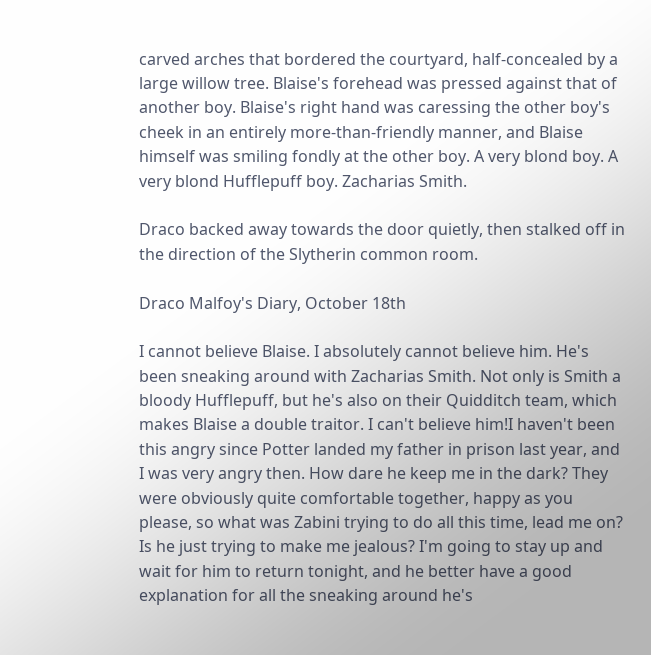carved arches that bordered the courtyard, half-concealed by a large willow tree. Blaise's forehead was pressed against that of another boy. Blaise's right hand was caressing the other boy's cheek in an entirely more-than-friendly manner, and Blaise himself was smiling fondly at the other boy. A very blond boy. A very blond Hufflepuff boy. Zacharias Smith.

Draco backed away towards the door quietly, then stalked off in the direction of the Slytherin common room.

Draco Malfoy's Diary, October 18th

I cannot believe Blaise. I absolutely cannot believe him. He's been sneaking around with Zacharias Smith. Not only is Smith a bloody Hufflepuff, but he's also on their Quidditch team, which makes Blaise a double traitor. I can't believe him!I haven't been this angry since Potter landed my father in prison last year, and I was very angry then. How dare he keep me in the dark? They were obviously quite comfortable together, happy as you please, so what was Zabini trying to do all this time, lead me on? Is he just trying to make me jealous? I'm going to stay up and wait for him to return tonight, and he better have a good explanation for all the sneaking around he's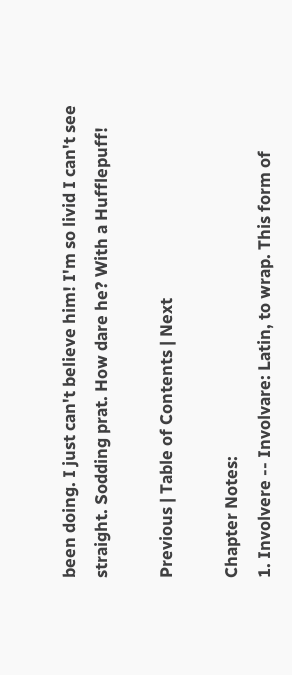been doing. I just can't believe him! I'm so livid I can't see straight. Sodding prat. How dare he? With a Hufflepuff!

Previous | Table of Contents | Next

Chapter Notes:
1. Involvere -- Involvare: Latin, to wrap. This form of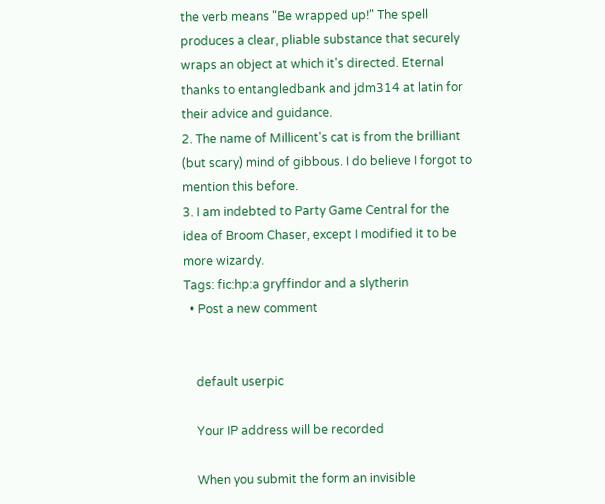the verb means "Be wrapped up!" The spell produces a clear, pliable substance that securely wraps an object at which it's directed. Eternal thanks to entangledbank and jdm314 at latin for their advice and guidance.
2. The name of Millicent's cat is from the brilliant (but scary) mind of gibbous. I do believe I forgot to mention this before.
3. I am indebted to Party Game Central for the idea of Broom Chaser, except I modified it to be more wizardy.
Tags: fic:hp:a gryffindor and a slytherin
  • Post a new comment


    default userpic

    Your IP address will be recorded

    When you submit the form an invisible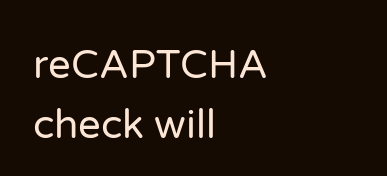reCAPTCHA check will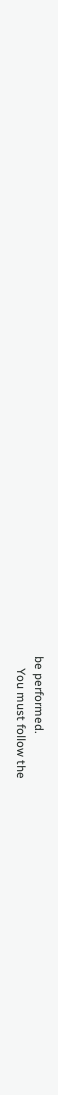be performed.
    You must follow the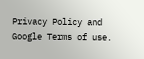Privacy Policy and Google Terms of use.